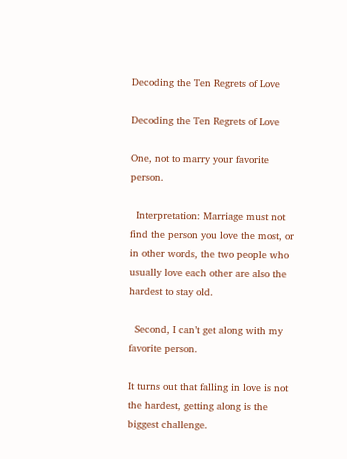Decoding the Ten Regrets of Love

Decoding the Ten Regrets of Love

One, not to marry your favorite person.

  Interpretation: Marriage must not find the person you love the most, or in other words, the two people who usually love each other are also the hardest to stay old.

  Second, I can’t get along with my favorite person.

It turns out that falling in love is not the hardest, getting along is the biggest challenge.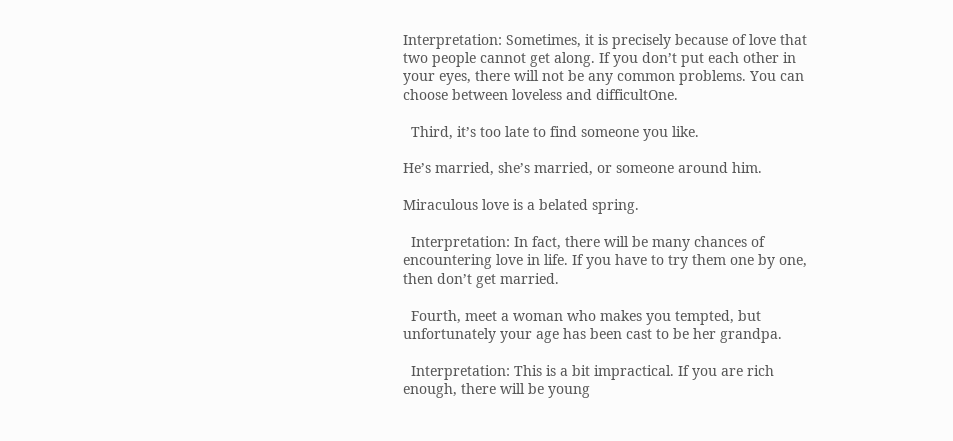Interpretation: Sometimes, it is precisely because of love that two people cannot get along. If you don’t put each other in your eyes, there will not be any common problems. You can choose between loveless and difficultOne.

  Third, it’s too late to find someone you like.

He’s married, she’s married, or someone around him.

Miraculous love is a belated spring.

  Interpretation: In fact, there will be many chances of encountering love in life. If you have to try them one by one, then don’t get married.

  Fourth, meet a woman who makes you tempted, but unfortunately your age has been cast to be her grandpa.

  Interpretation: This is a bit impractical. If you are rich enough, there will be young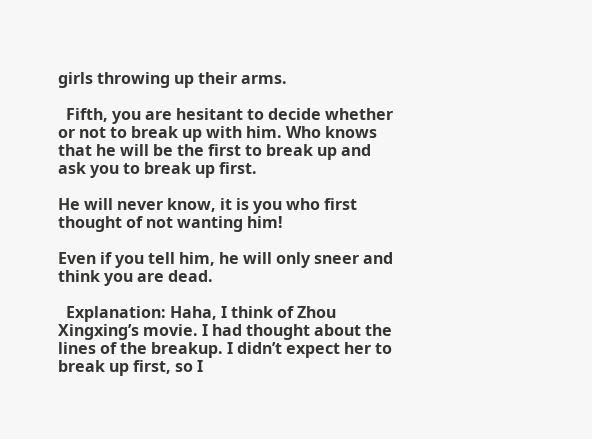girls throwing up their arms.

  Fifth, you are hesitant to decide whether or not to break up with him. Who knows that he will be the first to break up and ask you to break up first.

He will never know, it is you who first thought of not wanting him!

Even if you tell him, he will only sneer and think you are dead.

  Explanation: Haha, I think of Zhou Xingxing’s movie. I had thought about the lines of the breakup. I didn’t expect her to break up first, so I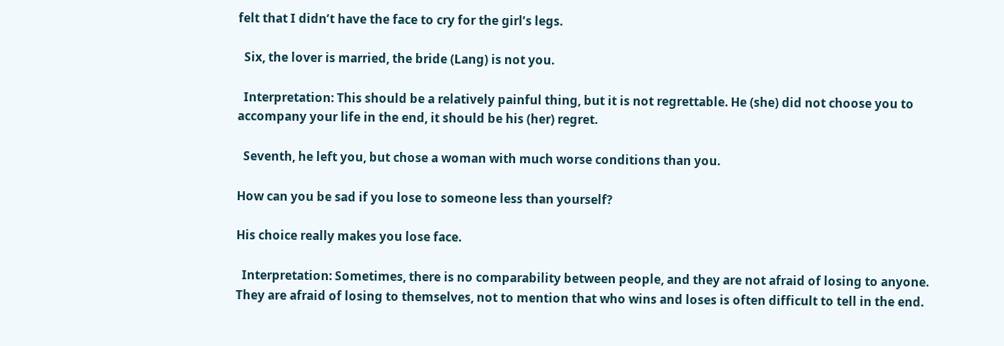felt that I didn’t have the face to cry for the girl’s legs.

  Six, the lover is married, the bride (Lang) is not you.

  Interpretation: This should be a relatively painful thing, but it is not regrettable. He (she) did not choose you to accompany your life in the end, it should be his (her) regret.

  Seventh, he left you, but chose a woman with much worse conditions than you.

How can you be sad if you lose to someone less than yourself?

His choice really makes you lose face.

  Interpretation: Sometimes, there is no comparability between people, and they are not afraid of losing to anyone. They are afraid of losing to themselves, not to mention that who wins and loses is often difficult to tell in the end.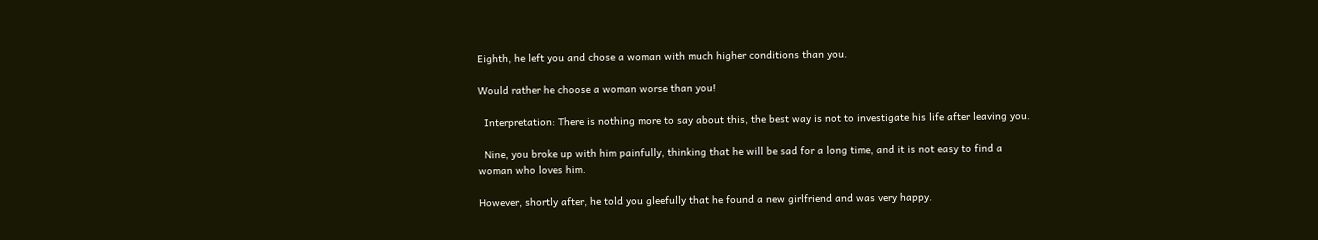Eighth, he left you and chose a woman with much higher conditions than you.

Would rather he choose a woman worse than you!

  Interpretation: There is nothing more to say about this, the best way is not to investigate his life after leaving you.

  Nine, you broke up with him painfully, thinking that he will be sad for a long time, and it is not easy to find a woman who loves him.

However, shortly after, he told you gleefully that he found a new girlfriend and was very happy.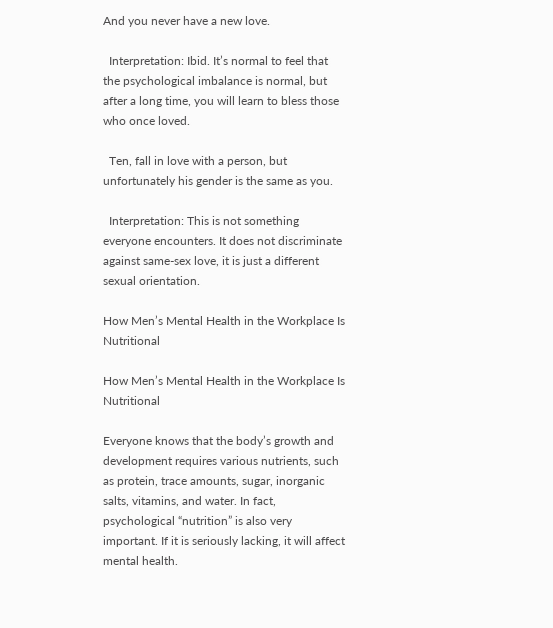And you never have a new love.

  Interpretation: Ibid. It’s normal to feel that the psychological imbalance is normal, but after a long time, you will learn to bless those who once loved.

  Ten, fall in love with a person, but unfortunately his gender is the same as you.

  Interpretation: This is not something everyone encounters. It does not discriminate against same-sex love, it is just a different sexual orientation.

How Men’s Mental Health in the Workplace Is Nutritional

How Men’s Mental Health in the Workplace Is Nutritional

Everyone knows that the body’s growth and development requires various nutrients, such as protein, trace amounts, sugar, inorganic salts, vitamins, and water. In fact, psychological “nutrition” is also very important. If it is seriously lacking, it will affect mental health.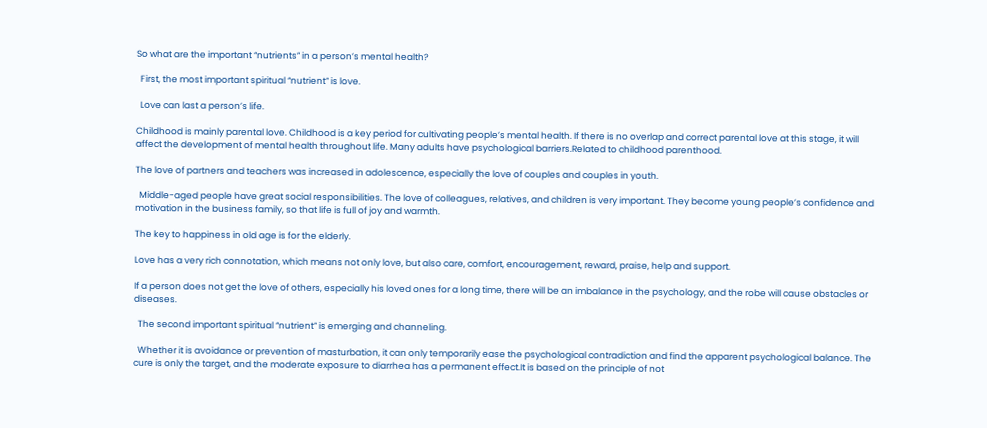So what are the important “nutrients” in a person’s mental health?

  First, the most important spiritual “nutrient” is love.

  Love can last a person’s life.

Childhood is mainly parental love. Childhood is a key period for cultivating people’s mental health. If there is no overlap and correct parental love at this stage, it will affect the development of mental health throughout life. Many adults have psychological barriers.Related to childhood parenthood.

The love of partners and teachers was increased in adolescence, especially the love of couples and couples in youth.

  Middle-aged people have great social responsibilities. The love of colleagues, relatives, and children is very important. They become young people’s confidence and motivation in the business family, so that life is full of joy and warmth.

The key to happiness in old age is for the elderly.

Love has a very rich connotation, which means not only love, but also care, comfort, encouragement, reward, praise, help and support.

If a person does not get the love of others, especially his loved ones for a long time, there will be an imbalance in the psychology, and the robe will cause obstacles or diseases.

  The second important spiritual “nutrient” is emerging and channeling.

  Whether it is avoidance or prevention of masturbation, it can only temporarily ease the psychological contradiction and find the apparent psychological balance. The cure is only the target, and the moderate exposure to diarrhea has a permanent effect.It is based on the principle of not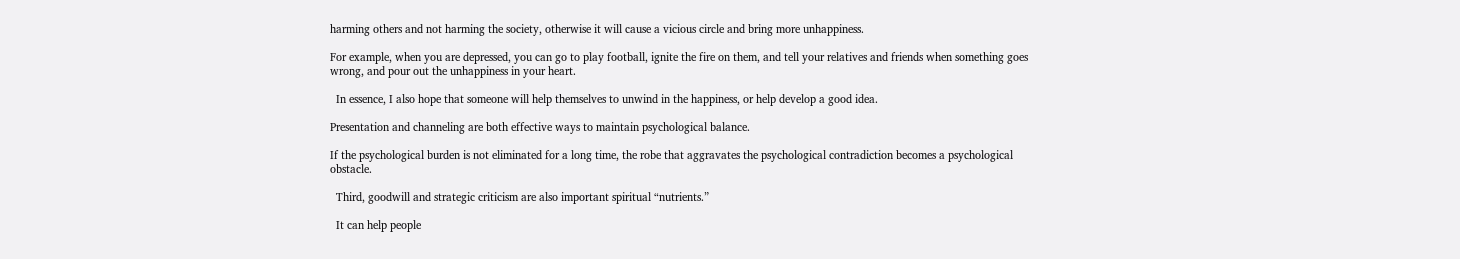harming others and not harming the society, otherwise it will cause a vicious circle and bring more unhappiness.

For example, when you are depressed, you can go to play football, ignite the fire on them, and tell your relatives and friends when something goes wrong, and pour out the unhappiness in your heart.

  In essence, I also hope that someone will help themselves to unwind in the happiness, or help develop a good idea.

Presentation and channeling are both effective ways to maintain psychological balance.

If the psychological burden is not eliminated for a long time, the robe that aggravates the psychological contradiction becomes a psychological obstacle.

  Third, goodwill and strategic criticism are also important spiritual “nutrients.”

  It can help people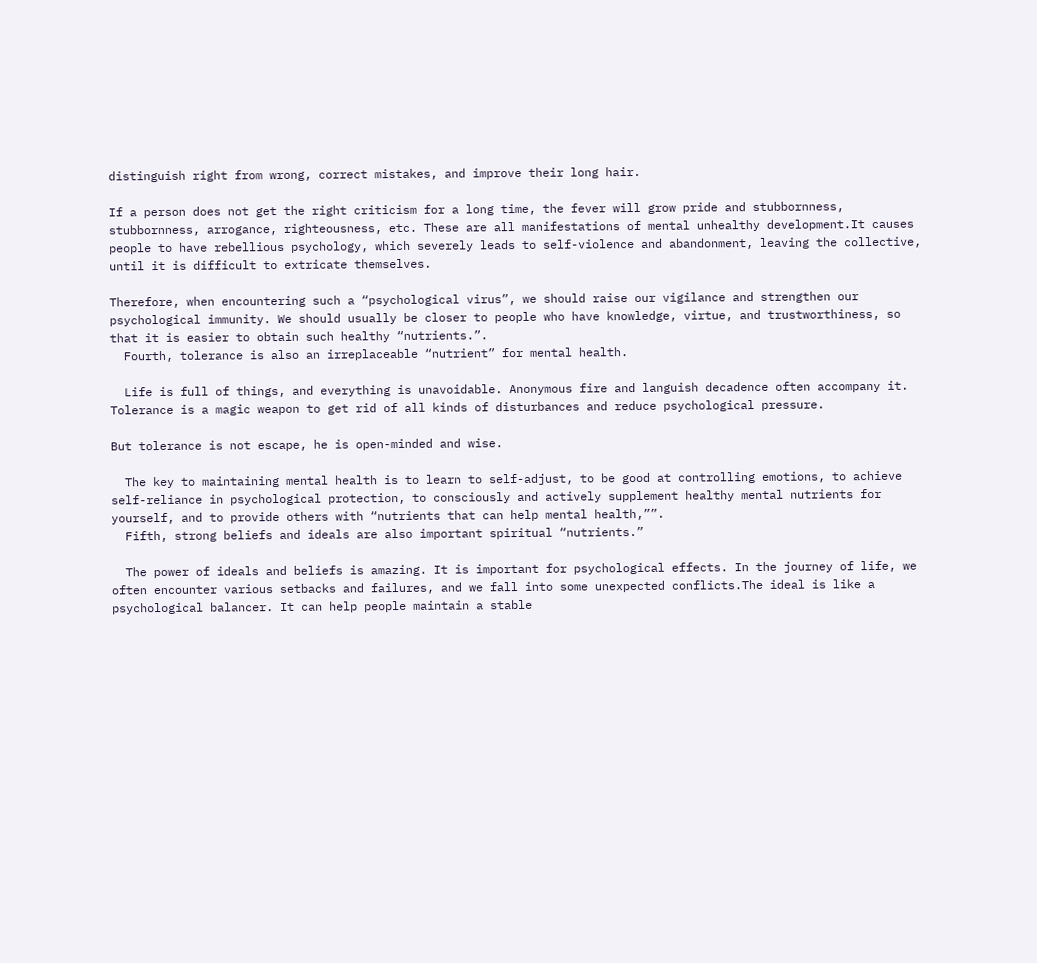distinguish right from wrong, correct mistakes, and improve their long hair.

If a person does not get the right criticism for a long time, the fever will grow pride and stubbornness, stubbornness, arrogance, righteousness, etc. These are all manifestations of mental unhealthy development.It causes people to have rebellious psychology, which severely leads to self-violence and abandonment, leaving the collective, until it is difficult to extricate themselves.

Therefore, when encountering such a “psychological virus”, we should raise our vigilance and strengthen our psychological immunity. We should usually be closer to people who have knowledge, virtue, and trustworthiness, so that it is easier to obtain such healthy “nutrients.”.
  Fourth, tolerance is also an irreplaceable “nutrient” for mental health.

  Life is full of things, and everything is unavoidable. Anonymous fire and languish decadence often accompany it. Tolerance is a magic weapon to get rid of all kinds of disturbances and reduce psychological pressure.

But tolerance is not escape, he is open-minded and wise.

  The key to maintaining mental health is to learn to self-adjust, to be good at controlling emotions, to achieve self-reliance in psychological protection, to consciously and actively supplement healthy mental nutrients for yourself, and to provide others with “nutrients that can help mental health,””.
  Fifth, strong beliefs and ideals are also important spiritual “nutrients.”

  The power of ideals and beliefs is amazing. It is important for psychological effects. In the journey of life, we often encounter various setbacks and failures, and we fall into some unexpected conflicts.The ideal is like a psychological balancer. It can help people maintain a stable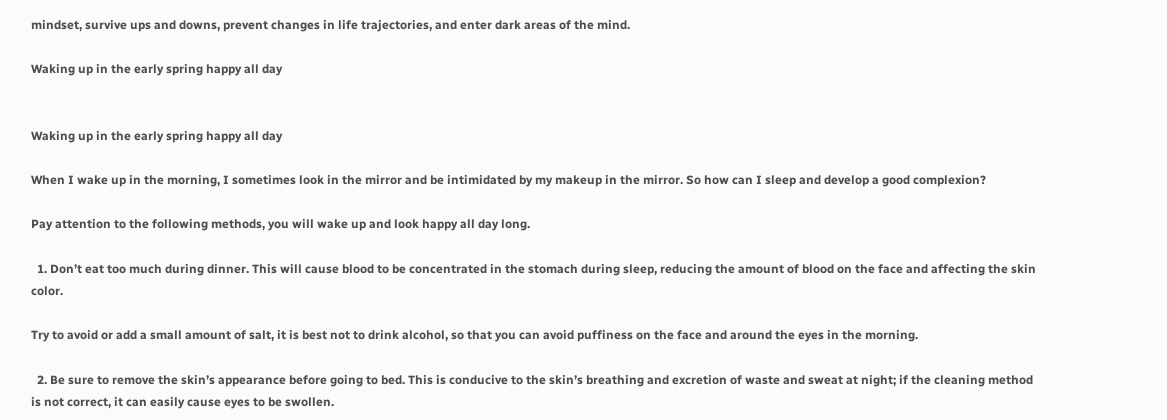mindset, survive ups and downs, prevent changes in life trajectories, and enter dark areas of the mind.

Waking up in the early spring happy all day


Waking up in the early spring happy all day

When I wake up in the morning, I sometimes look in the mirror and be intimidated by my makeup in the mirror. So how can I sleep and develop a good complexion?

Pay attention to the following methods, you will wake up and look happy all day long.

  1. Don’t eat too much during dinner. This will cause blood to be concentrated in the stomach during sleep, reducing the amount of blood on the face and affecting the skin color.

Try to avoid or add a small amount of salt, it is best not to drink alcohol, so that you can avoid puffiness on the face and around the eyes in the morning.

  2. Be sure to remove the skin’s appearance before going to bed. This is conducive to the skin’s breathing and excretion of waste and sweat at night; if the cleaning method is not correct, it can easily cause eyes to be swollen.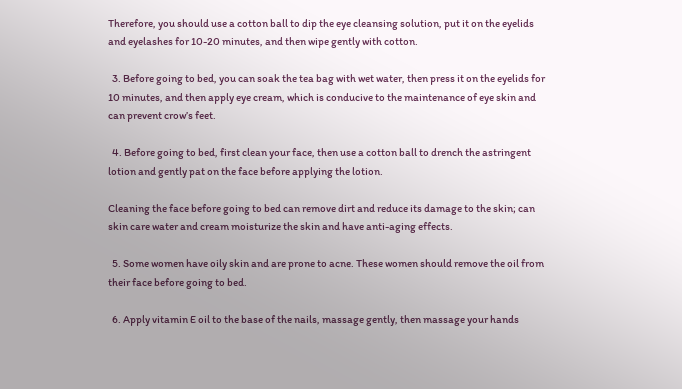Therefore, you should use a cotton ball to dip the eye cleansing solution, put it on the eyelids and eyelashes for 10-20 minutes, and then wipe gently with cotton.

  3. Before going to bed, you can soak the tea bag with wet water, then press it on the eyelids for 10 minutes, and then apply eye cream, which is conducive to the maintenance of eye skin and can prevent crow’s feet.

  4. Before going to bed, first clean your face, then use a cotton ball to drench the astringent lotion and gently pat on the face before applying the lotion.

Cleaning the face before going to bed can remove dirt and reduce its damage to the skin; can skin care water and cream moisturize the skin and have anti-aging effects.

  5. Some women have oily skin and are prone to acne. These women should remove the oil from their face before going to bed.

  6. Apply vitamin E oil to the base of the nails, massage gently, then massage your hands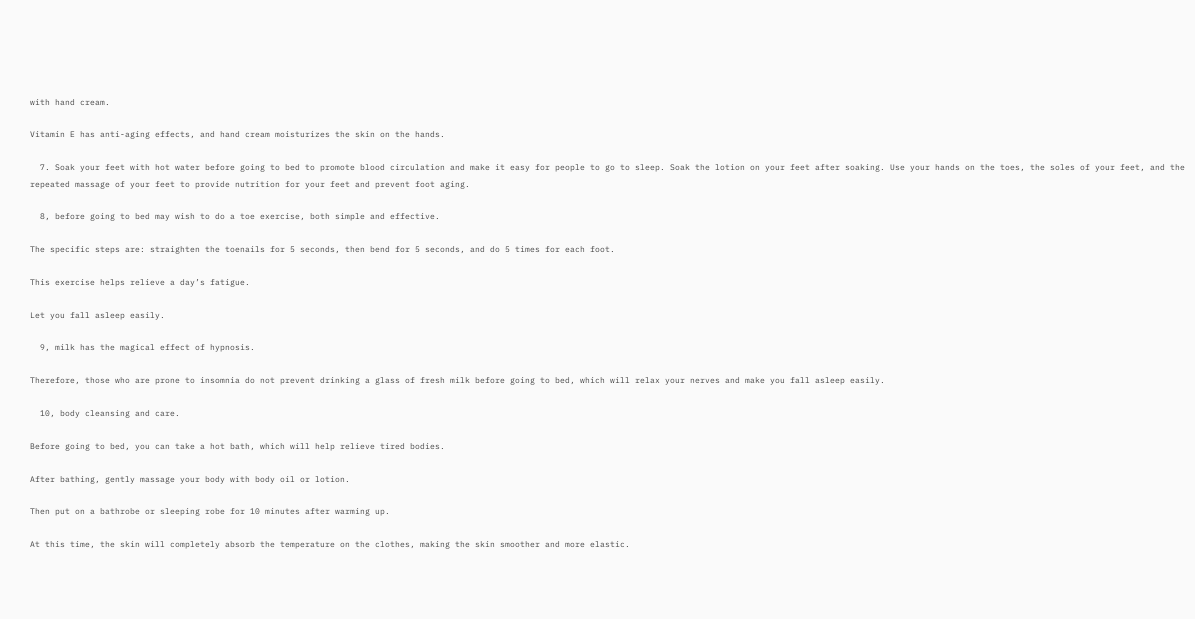with hand cream.

Vitamin E has anti-aging effects, and hand cream moisturizes the skin on the hands.

  7. Soak your feet with hot water before going to bed to promote blood circulation and make it easy for people to go to sleep. Soak the lotion on your feet after soaking. Use your hands on the toes, the soles of your feet, and the repeated massage of your feet to provide nutrition for your feet and prevent foot aging.

  8, before going to bed may wish to do a toe exercise, both simple and effective.

The specific steps are: straighten the toenails for 5 seconds, then bend for 5 seconds, and do 5 times for each foot.

This exercise helps relieve a day’s fatigue.

Let you fall asleep easily.

  9, milk has the magical effect of hypnosis.

Therefore, those who are prone to insomnia do not prevent drinking a glass of fresh milk before going to bed, which will relax your nerves and make you fall asleep easily.

  10, body cleansing and care.

Before going to bed, you can take a hot bath, which will help relieve tired bodies.

After bathing, gently massage your body with body oil or lotion.

Then put on a bathrobe or sleeping robe for 10 minutes after warming up.

At this time, the skin will completely absorb the temperature on the clothes, making the skin smoother and more elastic.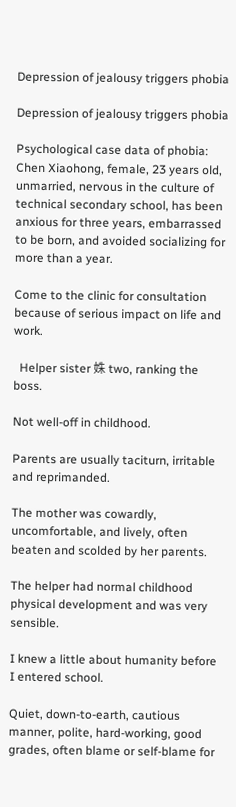Depression of jealousy triggers phobia

Depression of jealousy triggers phobia

Psychological case data of phobia: Chen Xiaohong, female, 23 years old, unmarried, nervous in the culture of technical secondary school, has been anxious for three years, embarrassed to be born, and avoided socializing for more than a year.

Come to the clinic for consultation because of serious impact on life and work.

  Helper sister 姝 two, ranking the boss.

Not well-off in childhood.

Parents are usually taciturn, irritable and reprimanded.

The mother was cowardly, uncomfortable, and lively, often beaten and scolded by her parents.

The helper had normal childhood physical development and was very sensible.

I knew a little about humanity before I entered school.

Quiet, down-to-earth, cautious manner, polite, hard-working, good grades, often blame or self-blame for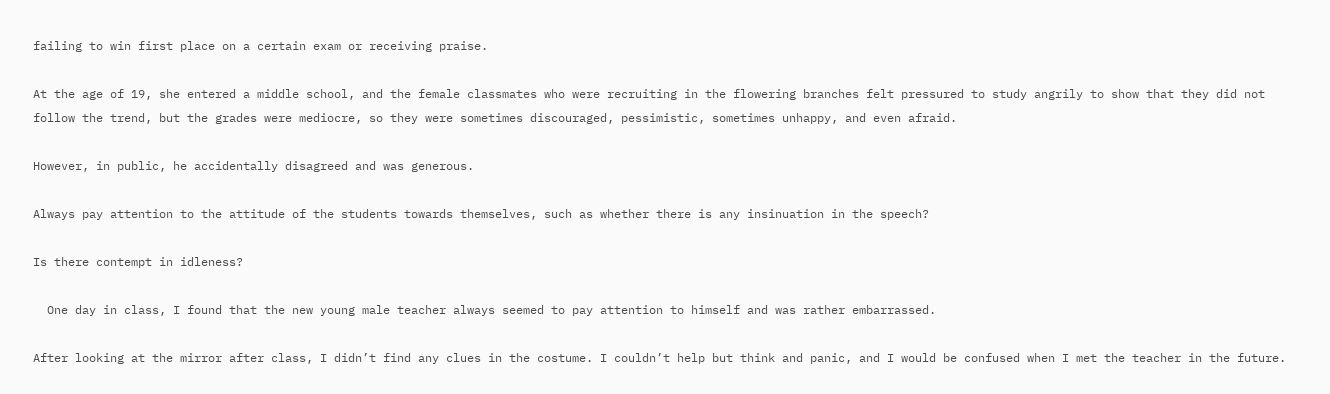failing to win first place on a certain exam or receiving praise.

At the age of 19, she entered a middle school, and the female classmates who were recruiting in the flowering branches felt pressured to study angrily to show that they did not follow the trend, but the grades were mediocre, so they were sometimes discouraged, pessimistic, sometimes unhappy, and even afraid.

However, in public, he accidentally disagreed and was generous.

Always pay attention to the attitude of the students towards themselves, such as whether there is any insinuation in the speech?

Is there contempt in idleness?

  One day in class, I found that the new young male teacher always seemed to pay attention to himself and was rather embarrassed.

After looking at the mirror after class, I didn’t find any clues in the costume. I couldn’t help but think and panic, and I would be confused when I met the teacher in the future.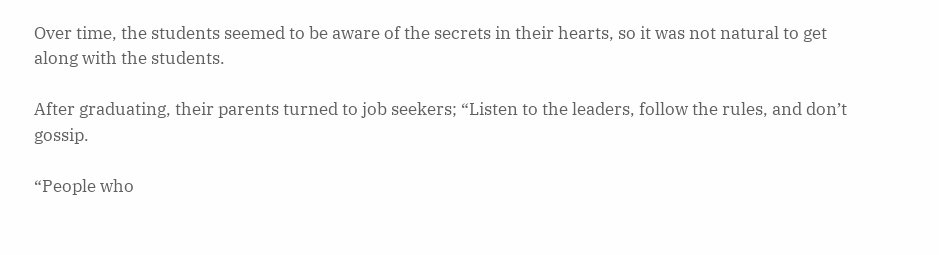Over time, the students seemed to be aware of the secrets in their hearts, so it was not natural to get along with the students.

After graduating, their parents turned to job seekers; “Listen to the leaders, follow the rules, and don’t gossip.

“People who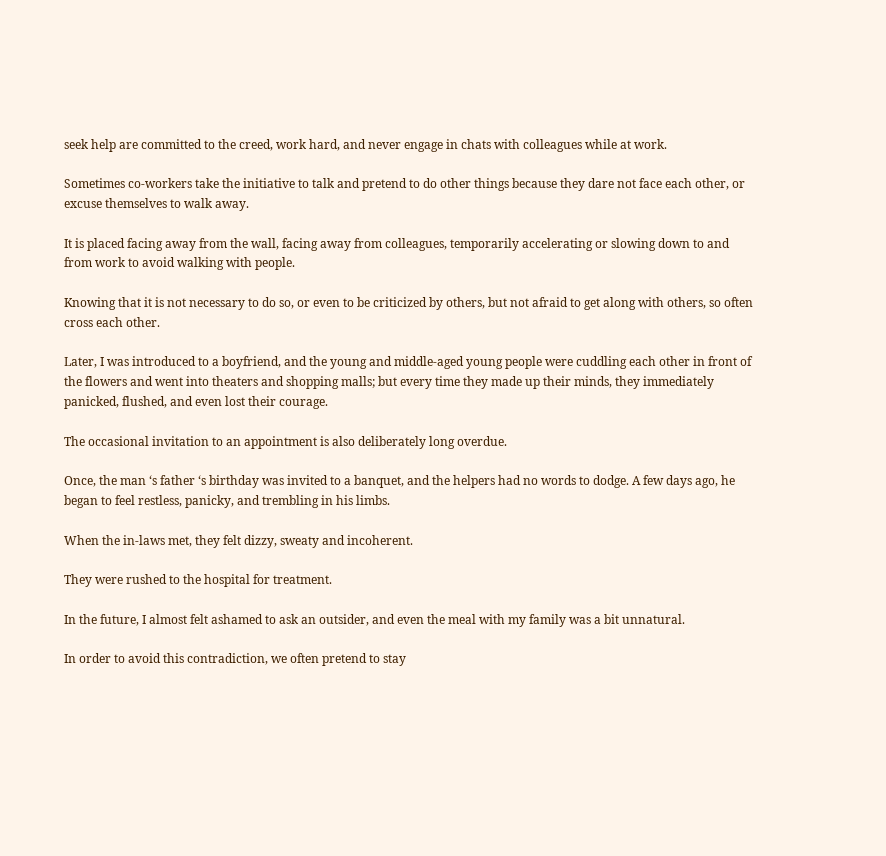seek help are committed to the creed, work hard, and never engage in chats with colleagues while at work.

Sometimes co-workers take the initiative to talk and pretend to do other things because they dare not face each other, or excuse themselves to walk away.

It is placed facing away from the wall, facing away from colleagues, temporarily accelerating or slowing down to and from work to avoid walking with people.

Knowing that it is not necessary to do so, or even to be criticized by others, but not afraid to get along with others, so often cross each other.

Later, I was introduced to a boyfriend, and the young and middle-aged young people were cuddling each other in front of the flowers and went into theaters and shopping malls; but every time they made up their minds, they immediately panicked, flushed, and even lost their courage.

The occasional invitation to an appointment is also deliberately long overdue.

Once, the man ‘s father ‘s birthday was invited to a banquet, and the helpers had no words to dodge. A few days ago, he began to feel restless, panicky, and trembling in his limbs.

When the in-laws met, they felt dizzy, sweaty and incoherent.

They were rushed to the hospital for treatment.

In the future, I almost felt ashamed to ask an outsider, and even the meal with my family was a bit unnatural.

In order to avoid this contradiction, we often pretend to stay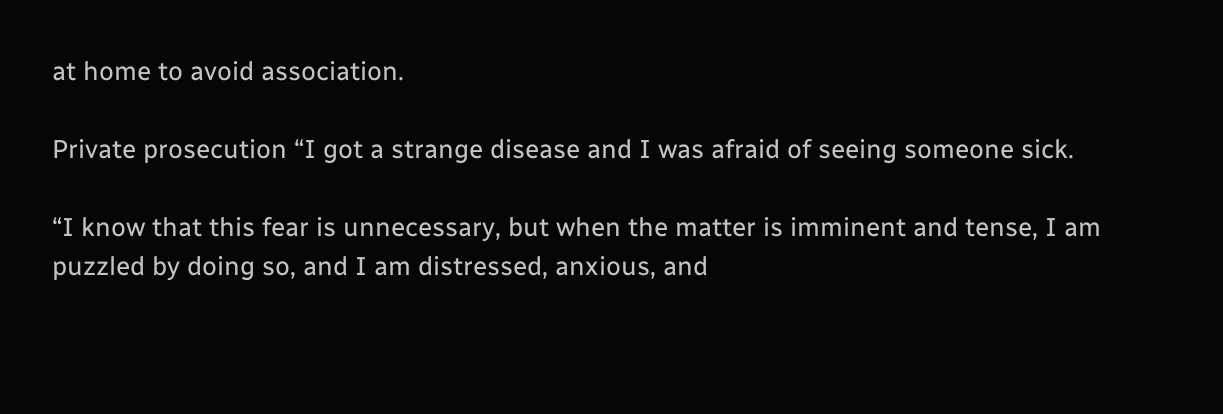at home to avoid association.

Private prosecution “I got a strange disease and I was afraid of seeing someone sick.

“I know that this fear is unnecessary, but when the matter is imminent and tense, I am puzzled by doing so, and I am distressed, anxious, and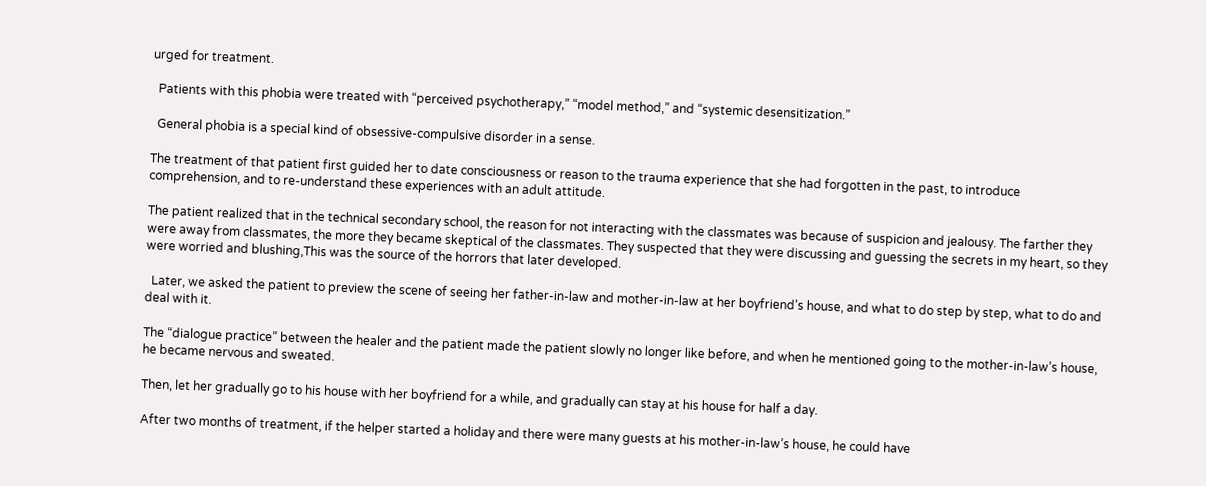urged for treatment.

  Patients with this phobia were treated with “perceived psychotherapy,” “model method,” and “systemic desensitization.”

  General phobia is a special kind of obsessive-compulsive disorder in a sense.

The treatment of that patient first guided her to date consciousness or reason to the trauma experience that she had forgotten in the past, to introduce comprehension, and to re-understand these experiences with an adult attitude.

The patient realized that in the technical secondary school, the reason for not interacting with the classmates was because of suspicion and jealousy. The farther they were away from classmates, the more they became skeptical of the classmates. They suspected that they were discussing and guessing the secrets in my heart, so they were worried and blushing,This was the source of the horrors that later developed.

  Later, we asked the patient to preview the scene of seeing her father-in-law and mother-in-law at her boyfriend’s house, and what to do step by step, what to do and deal with it.

The “dialogue practice” between the healer and the patient made the patient slowly no longer like before, and when he mentioned going to the mother-in-law’s house, he became nervous and sweated.

Then, let her gradually go to his house with her boyfriend for a while, and gradually can stay at his house for half a day.

After two months of treatment, if the helper started a holiday and there were many guests at his mother-in-law’s house, he could have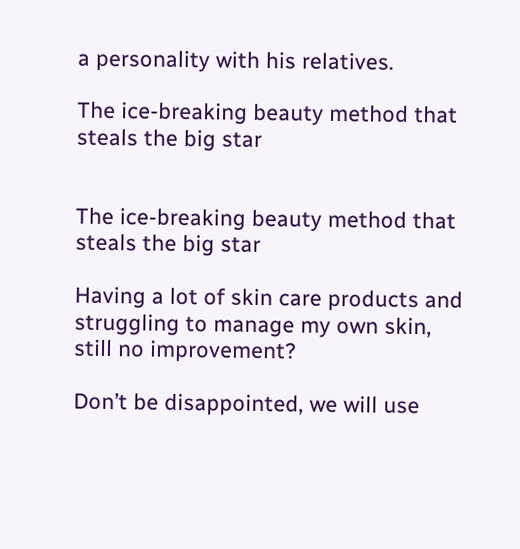a personality with his relatives.

The ice-breaking beauty method that steals the big star


The ice-breaking beauty method that steals the big star

Having a lot of skin care products and struggling to manage my own skin, still no improvement?

Don’t be disappointed, we will use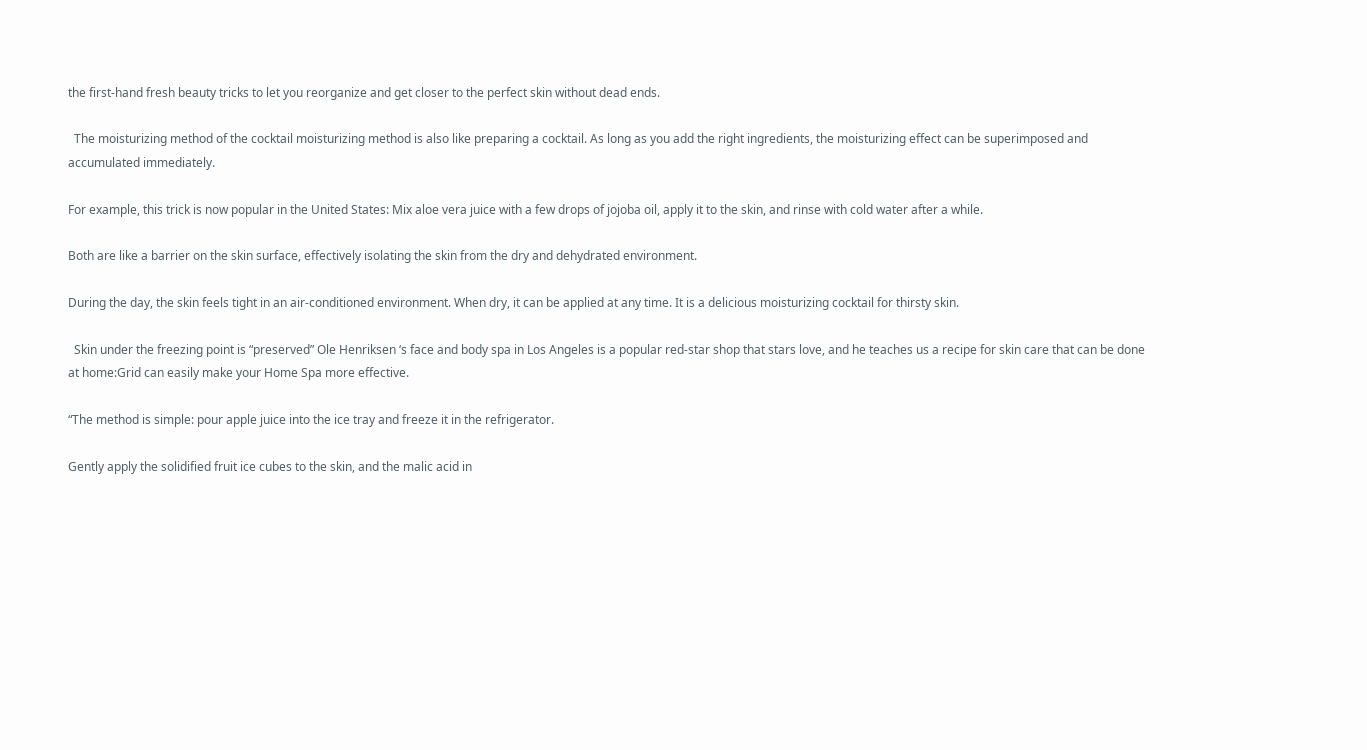the first-hand fresh beauty tricks to let you reorganize and get closer to the perfect skin without dead ends.

  The moisturizing method of the cocktail moisturizing method is also like preparing a cocktail. As long as you add the right ingredients, the moisturizing effect can be superimposed and accumulated immediately.

For example, this trick is now popular in the United States: Mix aloe vera juice with a few drops of jojoba oil, apply it to the skin, and rinse with cold water after a while.

Both are like a barrier on the skin surface, effectively isolating the skin from the dry and dehydrated environment.

During the day, the skin feels tight in an air-conditioned environment. When dry, it can be applied at any time. It is a delicious moisturizing cocktail for thirsty skin.

  Skin under the freezing point is “preserved” Ole Henriksen ‘s face and body spa in Los Angeles is a popular red-star shop that stars love, and he teaches us a recipe for skin care that can be done at home:Grid can easily make your Home Spa more effective.

“The method is simple: pour apple juice into the ice tray and freeze it in the refrigerator.

Gently apply the solidified fruit ice cubes to the skin, and the malic acid in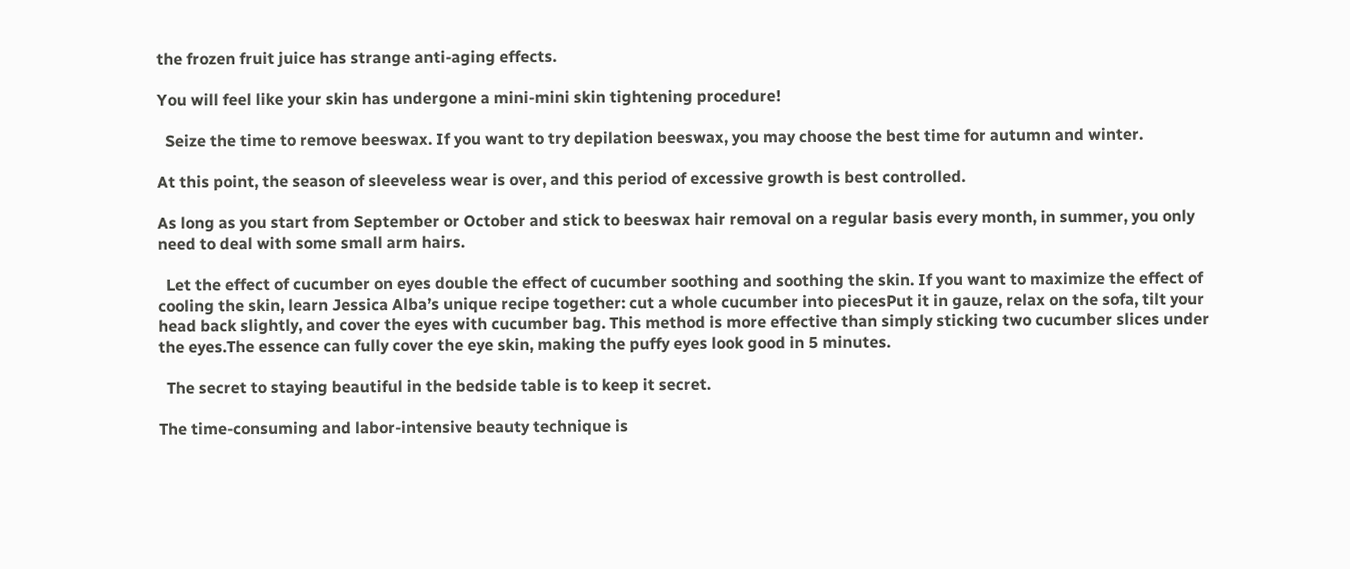the frozen fruit juice has strange anti-aging effects.

You will feel like your skin has undergone a mini-mini skin tightening procedure!

  Seize the time to remove beeswax. If you want to try depilation beeswax, you may choose the best time for autumn and winter.

At this point, the season of sleeveless wear is over, and this period of excessive growth is best controlled.

As long as you start from September or October and stick to beeswax hair removal on a regular basis every month, in summer, you only need to deal with some small arm hairs.

  Let the effect of cucumber on eyes double the effect of cucumber soothing and soothing the skin. If you want to maximize the effect of cooling the skin, learn Jessica Alba’s unique recipe together: cut a whole cucumber into piecesPut it in gauze, relax on the sofa, tilt your head back slightly, and cover the eyes with cucumber bag. This method is more effective than simply sticking two cucumber slices under the eyes.The essence can fully cover the eye skin, making the puffy eyes look good in 5 minutes.

  The secret to staying beautiful in the bedside table is to keep it secret.

The time-consuming and labor-intensive beauty technique is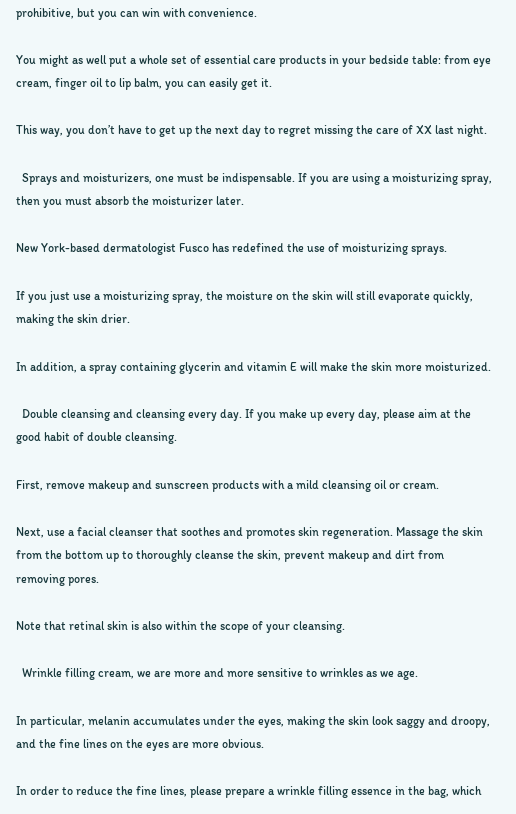prohibitive, but you can win with convenience.

You might as well put a whole set of essential care products in your bedside table: from eye cream, finger oil to lip balm, you can easily get it.

This way, you don’t have to get up the next day to regret missing the care of XX last night.

  Sprays and moisturizers, one must be indispensable. If you are using a moisturizing spray, then you must absorb the moisturizer later.

New York-based dermatologist Fusco has redefined the use of moisturizing sprays.

If you just use a moisturizing spray, the moisture on the skin will still evaporate quickly, making the skin drier.

In addition, a spray containing glycerin and vitamin E will make the skin more moisturized.

  Double cleansing and cleansing every day. If you make up every day, please aim at the good habit of double cleansing.

First, remove makeup and sunscreen products with a mild cleansing oil or cream.

Next, use a facial cleanser that soothes and promotes skin regeneration. Massage the skin from the bottom up to thoroughly cleanse the skin, prevent makeup and dirt from removing pores.

Note that retinal skin is also within the scope of your cleansing.

  Wrinkle filling cream, we are more and more sensitive to wrinkles as we age.

In particular, melanin accumulates under the eyes, making the skin look saggy and droopy, and the fine lines on the eyes are more obvious.

In order to reduce the fine lines, please prepare a wrinkle filling essence in the bag, which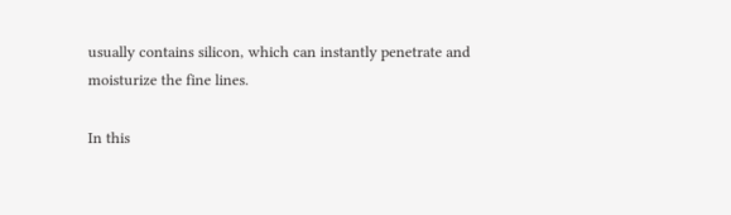usually contains silicon, which can instantly penetrate and moisturize the fine lines.

In this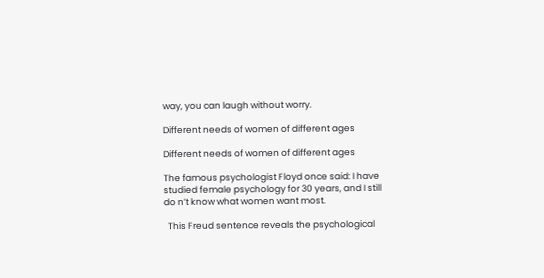way, you can laugh without worry.

Different needs of women of different ages

Different needs of women of different ages

The famous psychologist Floyd once said: I have studied female psychology for 30 years, and I still do n’t know what women want most.

  This Freud sentence reveals the psychological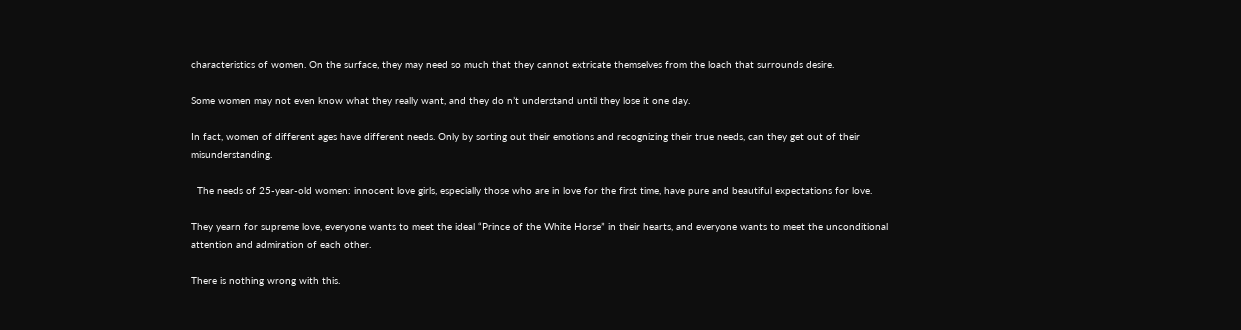characteristics of women. On the surface, they may need so much that they cannot extricate themselves from the loach that surrounds desire.

Some women may not even know what they really want, and they do n’t understand until they lose it one day.

In fact, women of different ages have different needs. Only by sorting out their emotions and recognizing their true needs, can they get out of their misunderstanding.

  The needs of 25-year-old women: innocent love girls, especially those who are in love for the first time, have pure and beautiful expectations for love.

They yearn for supreme love, everyone wants to meet the ideal “Prince of the White Horse” in their hearts, and everyone wants to meet the unconditional attention and admiration of each other.

There is nothing wrong with this.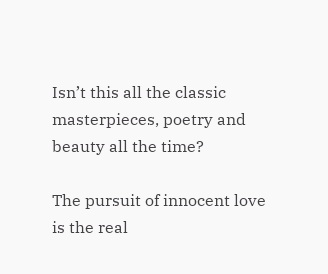Isn’t this all the classic masterpieces, poetry and beauty all the time?

The pursuit of innocent love is the real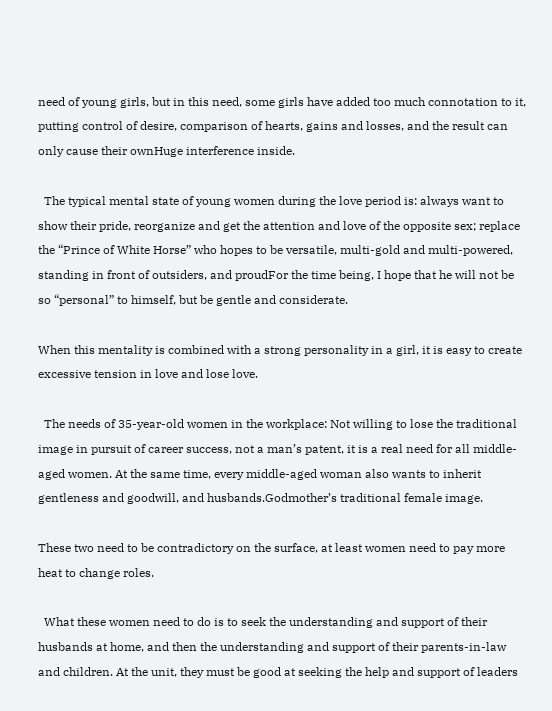need of young girls, but in this need, some girls have added too much connotation to it, putting control of desire, comparison of hearts, gains and losses, and the result can only cause their ownHuge interference inside.

  The typical mental state of young women during the love period is: always want to show their pride, reorganize and get the attention and love of the opposite sex; replace the “Prince of White Horse” who hopes to be versatile, multi-gold and multi-powered, standing in front of outsiders, and proudFor the time being, I hope that he will not be so “personal” to himself, but be gentle and considerate.

When this mentality is combined with a strong personality in a girl, it is easy to create excessive tension in love and lose love.

  The needs of 35-year-old women in the workplace: Not willing to lose the traditional image in pursuit of career success, not a man’s patent, it is a real need for all middle-aged women. At the same time, every middle-aged woman also wants to inherit gentleness and goodwill, and husbands.Godmother’s traditional female image.

These two need to be contradictory on the surface, at least women need to pay more heat to change roles.

  What these women need to do is to seek the understanding and support of their husbands at home, and then the understanding and support of their parents-in-law and children. At the unit, they must be good at seeking the help and support of leaders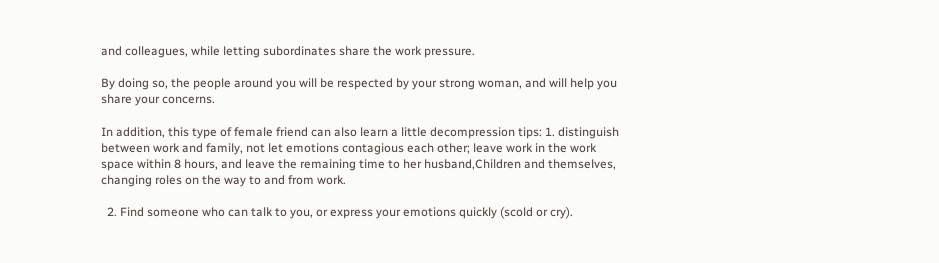and colleagues, while letting subordinates share the work pressure.

By doing so, the people around you will be respected by your strong woman, and will help you share your concerns.

In addition, this type of female friend can also learn a little decompression tips: 1. distinguish between work and family, not let emotions contagious each other; leave work in the work space within 8 hours, and leave the remaining time to her husband,Children and themselves, changing roles on the way to and from work.

  2. Find someone who can talk to you, or express your emotions quickly (scold or cry).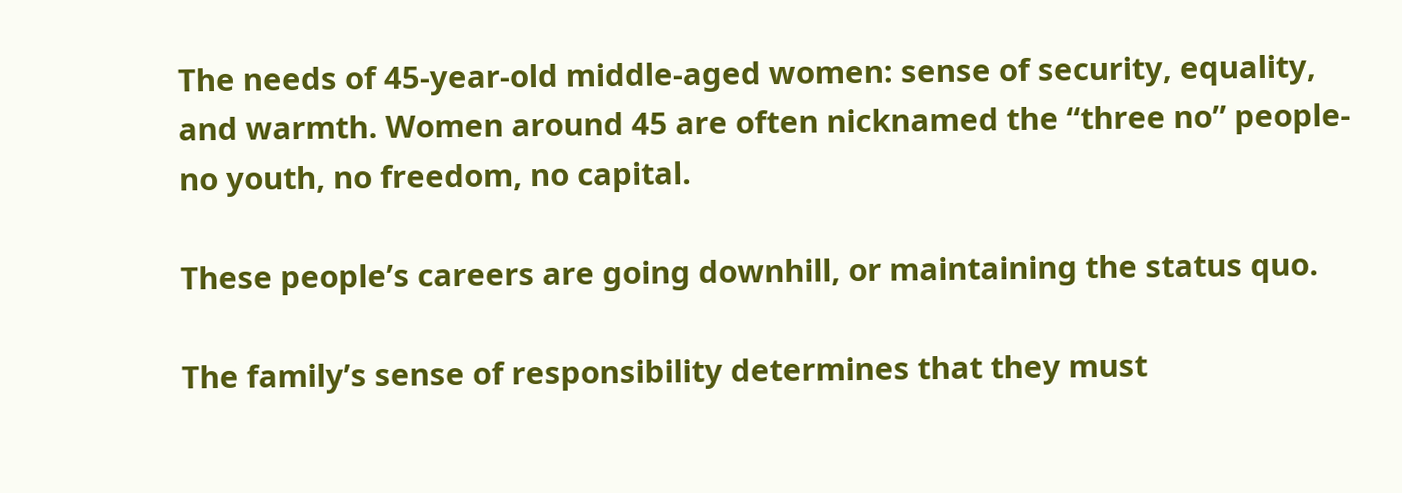The needs of 45-year-old middle-aged women: sense of security, equality, and warmth. Women around 45 are often nicknamed the “three no” people-no youth, no freedom, no capital.

These people’s careers are going downhill, or maintaining the status quo.

The family’s sense of responsibility determines that they must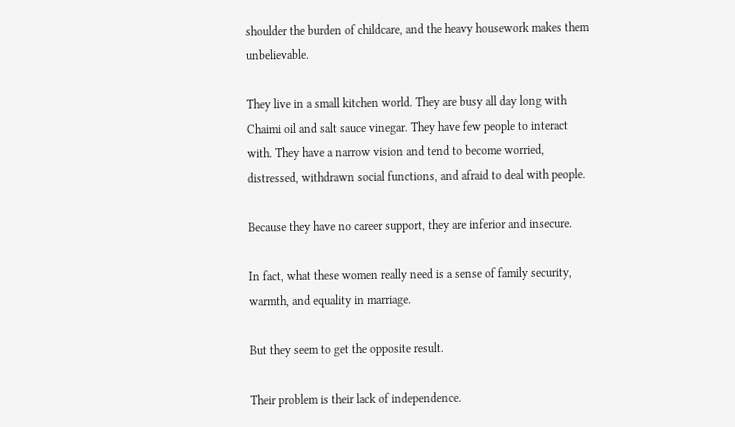shoulder the burden of childcare, and the heavy housework makes them unbelievable.

They live in a small kitchen world. They are busy all day long with Chaimi oil and salt sauce vinegar. They have few people to interact with. They have a narrow vision and tend to become worried, distressed, withdrawn social functions, and afraid to deal with people.

Because they have no career support, they are inferior and insecure.

In fact, what these women really need is a sense of family security, warmth, and equality in marriage.

But they seem to get the opposite result.

Their problem is their lack of independence.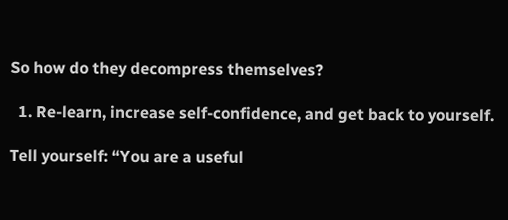So how do they decompress themselves?

  1. Re-learn, increase self-confidence, and get back to yourself.

Tell yourself: “You are a useful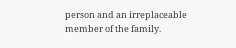person and an irreplaceable member of the family.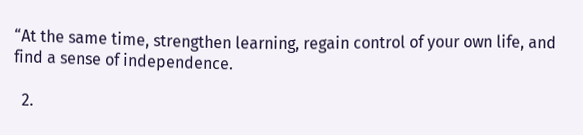“At the same time, strengthen learning, regain control of your own life, and find a sense of independence.

  2.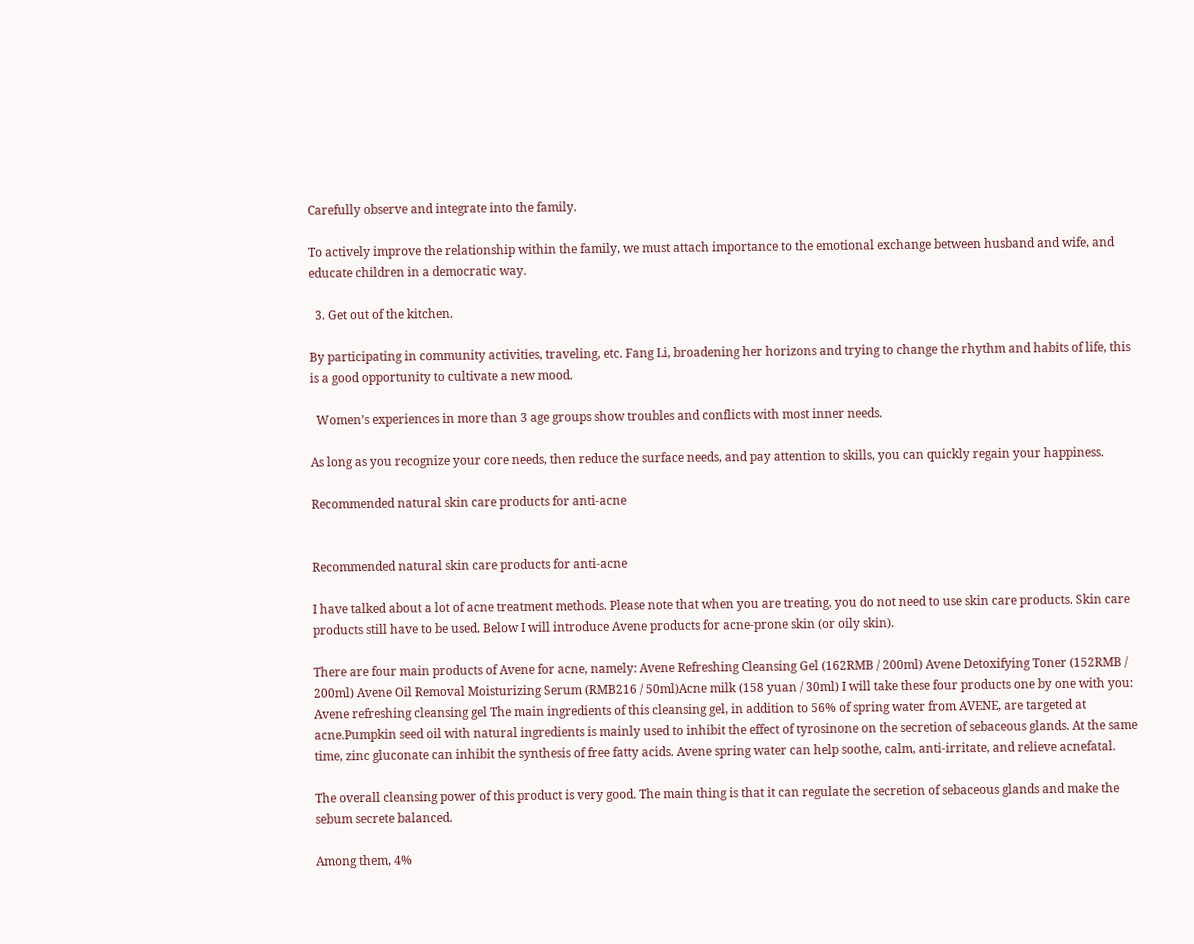Carefully observe and integrate into the family.

To actively improve the relationship within the family, we must attach importance to the emotional exchange between husband and wife, and educate children in a democratic way.

  3. Get out of the kitchen.

By participating in community activities, traveling, etc. Fang Li, broadening her horizons and trying to change the rhythm and habits of life, this is a good opportunity to cultivate a new mood.

  Women’s experiences in more than 3 age groups show troubles and conflicts with most inner needs.

As long as you recognize your core needs, then reduce the surface needs, and pay attention to skills, you can quickly regain your happiness.

Recommended natural skin care products for anti-acne


Recommended natural skin care products for anti-acne

I have talked about a lot of acne treatment methods. Please note that when you are treating, you do not need to use skin care products. Skin care products still have to be used. Below I will introduce Avene products for acne-prone skin (or oily skin).

There are four main products of Avene for acne, namely: Avene Refreshing Cleansing Gel (162RMB / 200ml) Avene Detoxifying Toner (152RMB / 200ml) Avene Oil Removal Moisturizing Serum (RMB216 / 50ml)Acne milk (158 yuan / 30ml) I will take these four products one by one with you: Avene refreshing cleansing gel The main ingredients of this cleansing gel, in addition to 56% of spring water from AVENE, are targeted at acne.Pumpkin seed oil with natural ingredients is mainly used to inhibit the effect of tyrosinone on the secretion of sebaceous glands. At the same time, zinc gluconate can inhibit the synthesis of free fatty acids. Avene spring water can help soothe, calm, anti-irritate, and relieve acnefatal.

The overall cleansing power of this product is very good. The main thing is that it can regulate the secretion of sebaceous glands and make the sebum secrete balanced.

Among them, 4%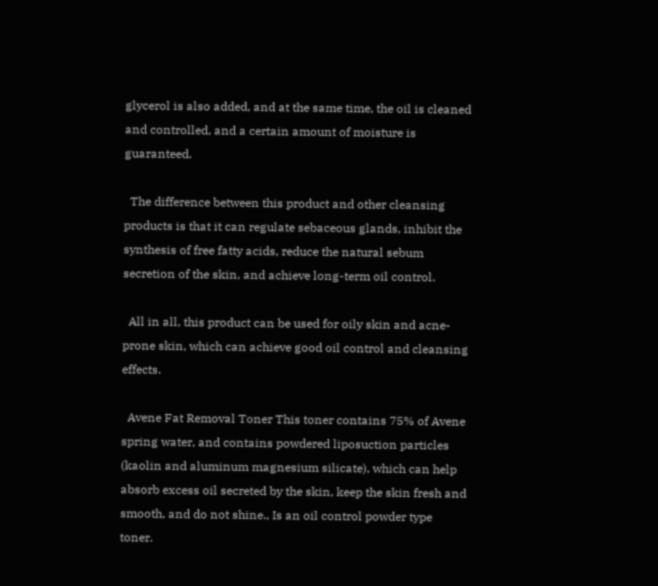glycerol is also added, and at the same time, the oil is cleaned and controlled, and a certain amount of moisture is guaranteed.

  The difference between this product and other cleansing products is that it can regulate sebaceous glands, inhibit the synthesis of free fatty acids, reduce the natural sebum secretion of the skin, and achieve long-term oil control.

  All in all, this product can be used for oily skin and acne-prone skin, which can achieve good oil control and cleansing effects.

  Avene Fat Removal Toner This toner contains 75% of Avene spring water, and contains powdered liposuction particles (kaolin and aluminum magnesium silicate), which can help absorb excess oil secreted by the skin, keep the skin fresh and smooth, and do not shine., Is an oil control powder type toner.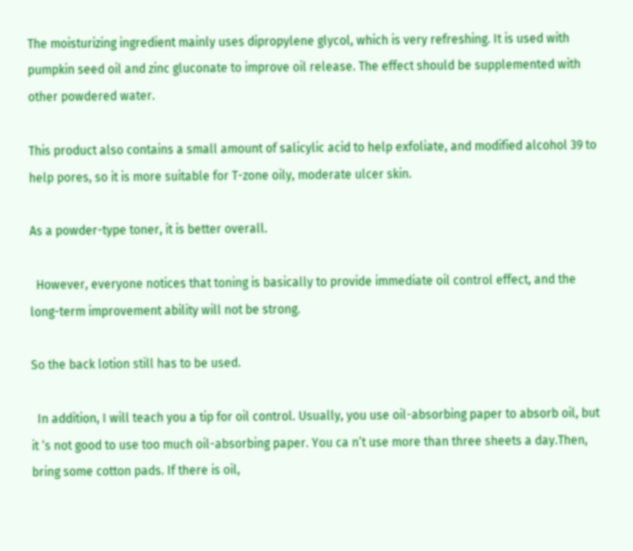The moisturizing ingredient mainly uses dipropylene glycol, which is very refreshing. It is used with pumpkin seed oil and zinc gluconate to improve oil release. The effect should be supplemented with other powdered water.

This product also contains a small amount of salicylic acid to help exfoliate, and modified alcohol 39 to help pores, so it is more suitable for T-zone oily, moderate ulcer skin.

As a powder-type toner, it is better overall.

  However, everyone notices that toning is basically to provide immediate oil control effect, and the long-term improvement ability will not be strong.

So the back lotion still has to be used.

  In addition, I will teach you a tip for oil control. Usually, you use oil-absorbing paper to absorb oil, but it ‘s not good to use too much oil-absorbing paper. You ca n’t use more than three sheets a day.Then, bring some cotton pads. If there is oil,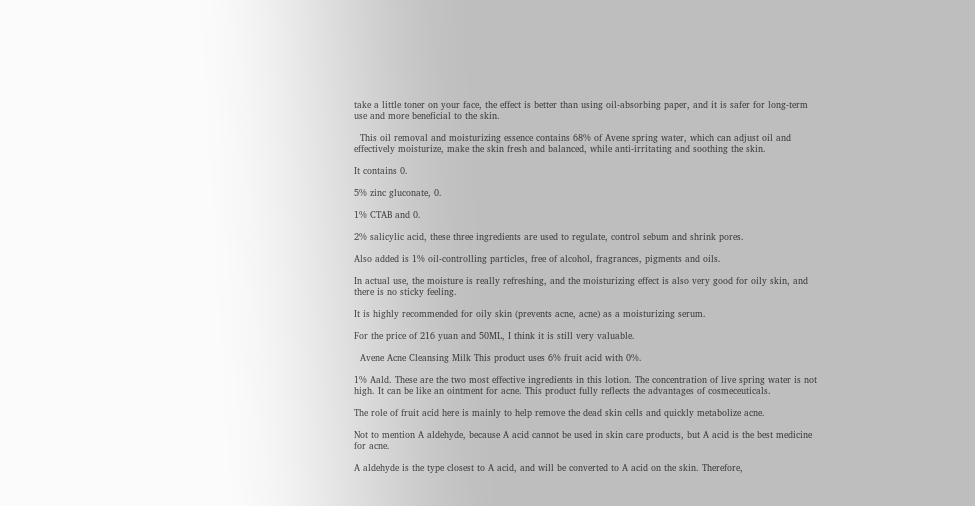take a little toner on your face, the effect is better than using oil-absorbing paper, and it is safer for long-term use and more beneficial to the skin.

  This oil removal and moisturizing essence contains 68% of Avene spring water, which can adjust oil and effectively moisturize, make the skin fresh and balanced, while anti-irritating and soothing the skin.

It contains 0.

5% zinc gluconate, 0.

1% CTAB and 0.

2% salicylic acid, these three ingredients are used to regulate, control sebum and shrink pores.

Also added is 1% oil-controlling particles, free of alcohol, fragrances, pigments and oils.

In actual use, the moisture is really refreshing, and the moisturizing effect is also very good for oily skin, and there is no sticky feeling.

It is highly recommended for oily skin (prevents acne, acne) as a moisturizing serum.

For the price of 216 yuan and 50ML, I think it is still very valuable.

  Avene Acne Cleansing Milk This product uses 6% fruit acid with 0%.

1% Aald. These are the two most effective ingredients in this lotion. The concentration of live spring water is not high. It can be like an ointment for acne. This product fully reflects the advantages of cosmeceuticals.

The role of fruit acid here is mainly to help remove the dead skin cells and quickly metabolize acne.

Not to mention A aldehyde, because A acid cannot be used in skin care products, but A acid is the best medicine for acne.

A aldehyde is the type closest to A acid, and will be converted to A acid on the skin. Therefore,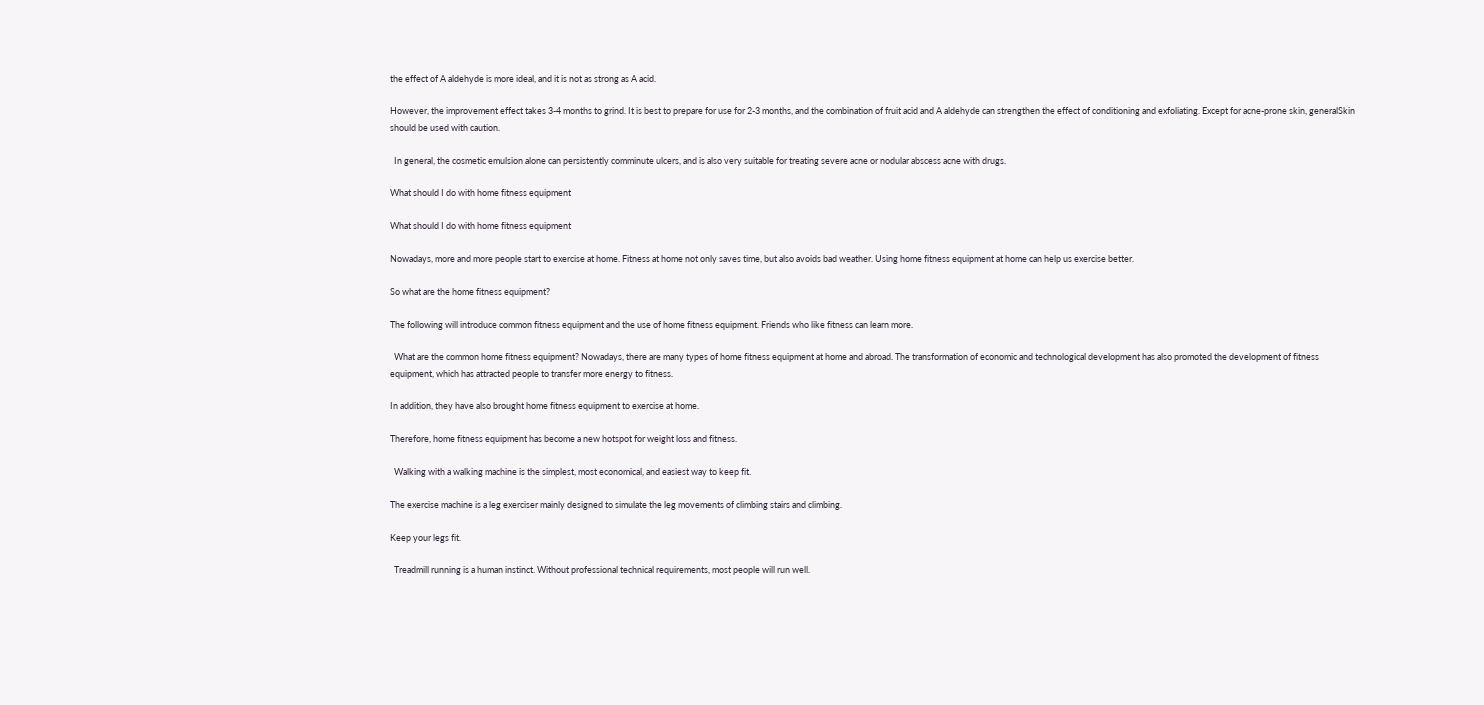the effect of A aldehyde is more ideal, and it is not as strong as A acid.

However, the improvement effect takes 3-4 months to grind. It is best to prepare for use for 2-3 months, and the combination of fruit acid and A aldehyde can strengthen the effect of conditioning and exfoliating. Except for acne-prone skin, generalSkin should be used with caution.

  In general, the cosmetic emulsion alone can persistently comminute ulcers, and is also very suitable for treating severe acne or nodular abscess acne with drugs.

What should I do with home fitness equipment

What should I do with home fitness equipment

Nowadays, more and more people start to exercise at home. Fitness at home not only saves time, but also avoids bad weather. Using home fitness equipment at home can help us exercise better.

So what are the home fitness equipment?

The following will introduce common fitness equipment and the use of home fitness equipment. Friends who like fitness can learn more.

  What are the common home fitness equipment? Nowadays, there are many types of home fitness equipment at home and abroad. The transformation of economic and technological development has also promoted the development of fitness equipment, which has attracted people to transfer more energy to fitness.

In addition, they have also brought home fitness equipment to exercise at home.

Therefore, home fitness equipment has become a new hotspot for weight loss and fitness.

  Walking with a walking machine is the simplest, most economical, and easiest way to keep fit.

The exercise machine is a leg exerciser mainly designed to simulate the leg movements of climbing stairs and climbing.

Keep your legs fit.

  Treadmill running is a human instinct. Without professional technical requirements, most people will run well.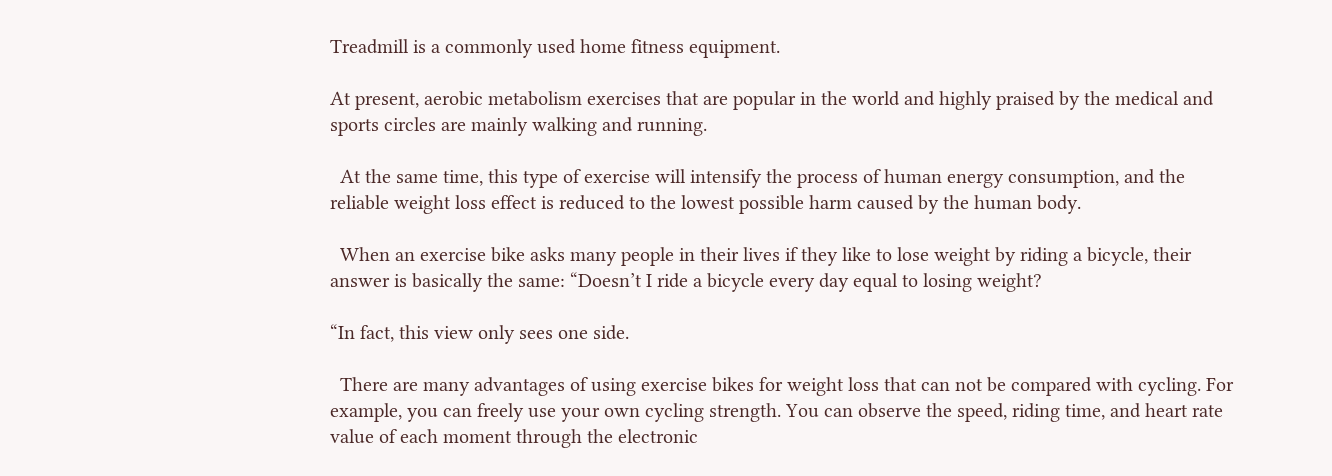Treadmill is a commonly used home fitness equipment.

At present, aerobic metabolism exercises that are popular in the world and highly praised by the medical and sports circles are mainly walking and running.

  At the same time, this type of exercise will intensify the process of human energy consumption, and the reliable weight loss effect is reduced to the lowest possible harm caused by the human body.

  When an exercise bike asks many people in their lives if they like to lose weight by riding a bicycle, their answer is basically the same: “Doesn’t I ride a bicycle every day equal to losing weight?

“In fact, this view only sees one side.

  There are many advantages of using exercise bikes for weight loss that can not be compared with cycling. For example, you can freely use your own cycling strength. You can observe the speed, riding time, and heart rate value of each moment through the electronic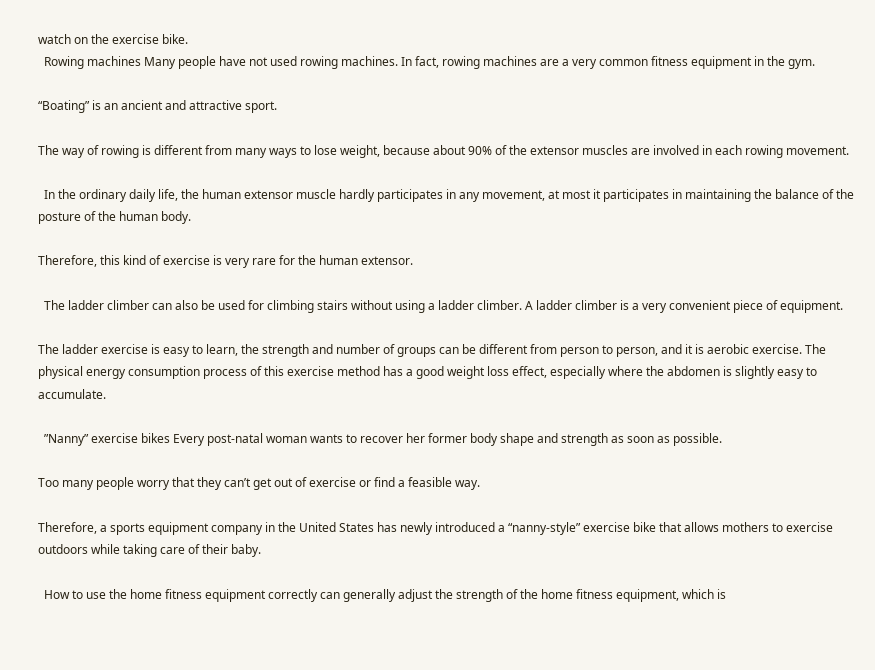watch on the exercise bike.
  Rowing machines Many people have not used rowing machines. In fact, rowing machines are a very common fitness equipment in the gym.

“Boating” is an ancient and attractive sport.

The way of rowing is different from many ways to lose weight, because about 90% of the extensor muscles are involved in each rowing movement.

  In the ordinary daily life, the human extensor muscle hardly participates in any movement, at most it participates in maintaining the balance of the posture of the human body.

Therefore, this kind of exercise is very rare for the human extensor.

  The ladder climber can also be used for climbing stairs without using a ladder climber. A ladder climber is a very convenient piece of equipment.

The ladder exercise is easy to learn, the strength and number of groups can be different from person to person, and it is aerobic exercise. The physical energy consumption process of this exercise method has a good weight loss effect, especially where the abdomen is slightly easy to accumulate.

  ”Nanny” exercise bikes Every post-natal woman wants to recover her former body shape and strength as soon as possible.

Too many people worry that they can’t get out of exercise or find a feasible way.

Therefore, a sports equipment company in the United States has newly introduced a “nanny-style” exercise bike that allows mothers to exercise outdoors while taking care of their baby.

  How to use the home fitness equipment correctly can generally adjust the strength of the home fitness equipment, which is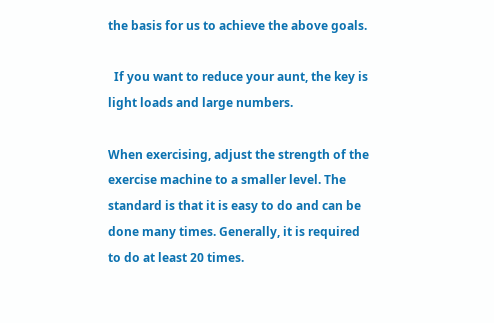the basis for us to achieve the above goals.

  If you want to reduce your aunt, the key is light loads and large numbers.

When exercising, adjust the strength of the exercise machine to a smaller level. The standard is that it is easy to do and can be done many times. Generally, it is required to do at least 20 times.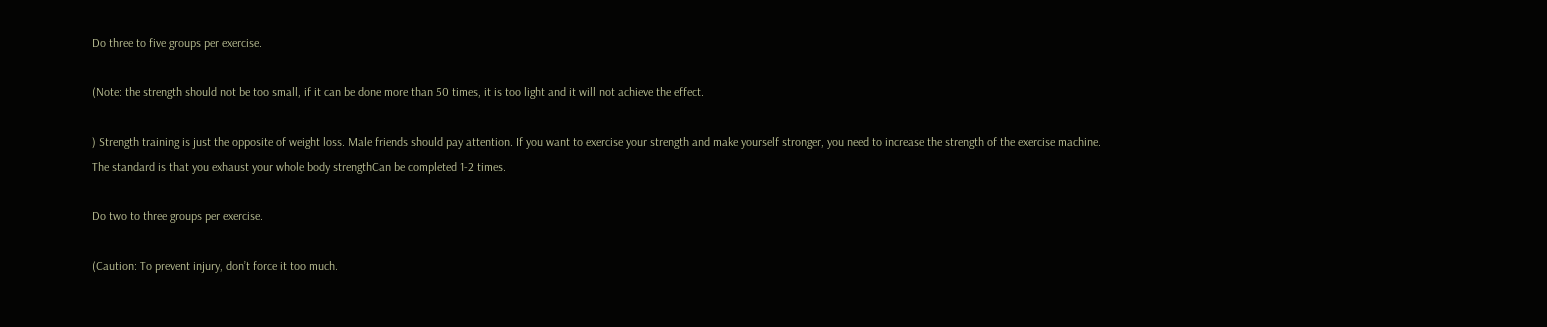Do three to five groups per exercise.

(Note: the strength should not be too small, if it can be done more than 50 times, it is too light and it will not achieve the effect.

) Strength training is just the opposite of weight loss. Male friends should pay attention. If you want to exercise your strength and make yourself stronger, you need to increase the strength of the exercise machine. The standard is that you exhaust your whole body strengthCan be completed 1-2 times.

Do two to three groups per exercise.

(Caution: To prevent injury, don’t force it too much.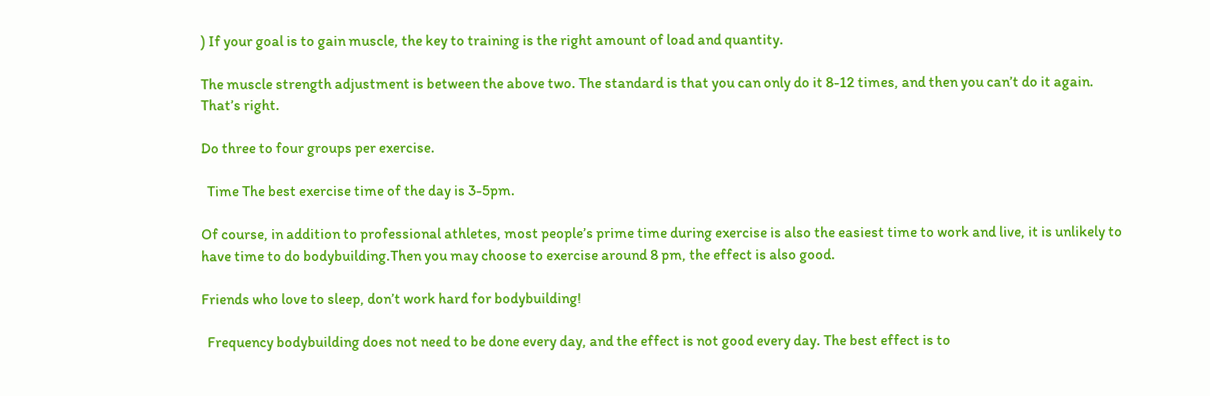) If your goal is to gain muscle, the key to training is the right amount of load and quantity.

The muscle strength adjustment is between the above two. The standard is that you can only do it 8-12 times, and then you can’t do it again. That’s right.

Do three to four groups per exercise.

  Time The best exercise time of the day is 3-5pm.

Of course, in addition to professional athletes, most people’s prime time during exercise is also the easiest time to work and live, it is unlikely to have time to do bodybuilding.Then you may choose to exercise around 8 pm, the effect is also good.

Friends who love to sleep, don’t work hard for bodybuilding!

  Frequency bodybuilding does not need to be done every day, and the effect is not good every day. The best effect is to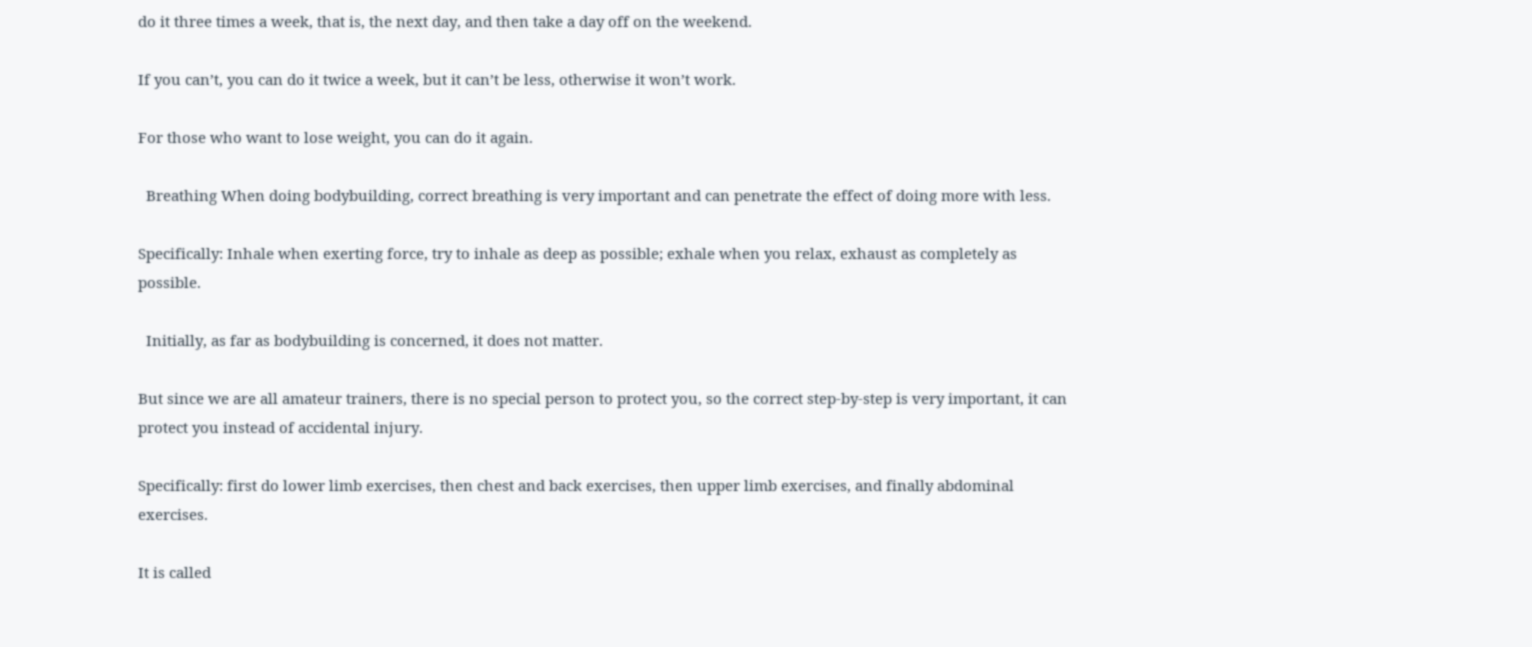do it three times a week, that is, the next day, and then take a day off on the weekend.

If you can’t, you can do it twice a week, but it can’t be less, otherwise it won’t work.

For those who want to lose weight, you can do it again.

  Breathing When doing bodybuilding, correct breathing is very important and can penetrate the effect of doing more with less.

Specifically: Inhale when exerting force, try to inhale as deep as possible; exhale when you relax, exhaust as completely as possible.

  Initially, as far as bodybuilding is concerned, it does not matter.

But since we are all amateur trainers, there is no special person to protect you, so the correct step-by-step is very important, it can protect you instead of accidental injury.

Specifically: first do lower limb exercises, then chest and back exercises, then upper limb exercises, and finally abdominal exercises.

It is called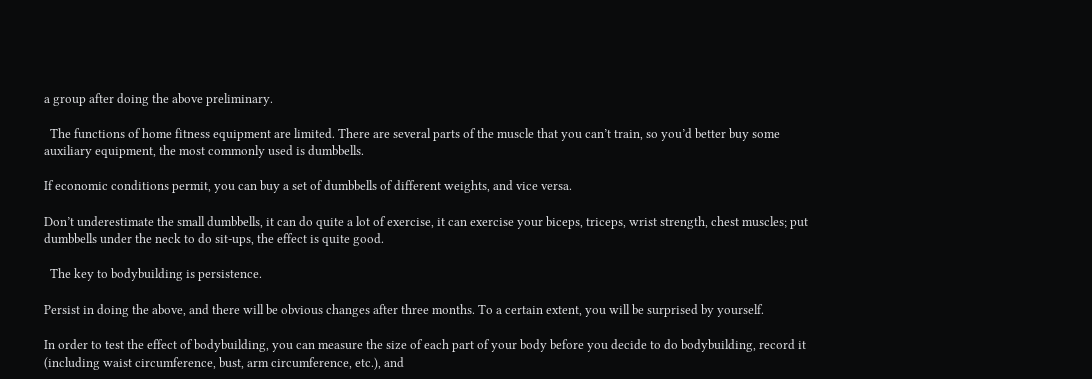a group after doing the above preliminary.

  The functions of home fitness equipment are limited. There are several parts of the muscle that you can’t train, so you’d better buy some auxiliary equipment, the most commonly used is dumbbells.

If economic conditions permit, you can buy a set of dumbbells of different weights, and vice versa.

Don’t underestimate the small dumbbells, it can do quite a lot of exercise, it can exercise your biceps, triceps, wrist strength, chest muscles; put dumbbells under the neck to do sit-ups, the effect is quite good.

  The key to bodybuilding is persistence.

Persist in doing the above, and there will be obvious changes after three months. To a certain extent, you will be surprised by yourself.

In order to test the effect of bodybuilding, you can measure the size of each part of your body before you decide to do bodybuilding, record it (including waist circumference, bust, arm circumference, etc.), and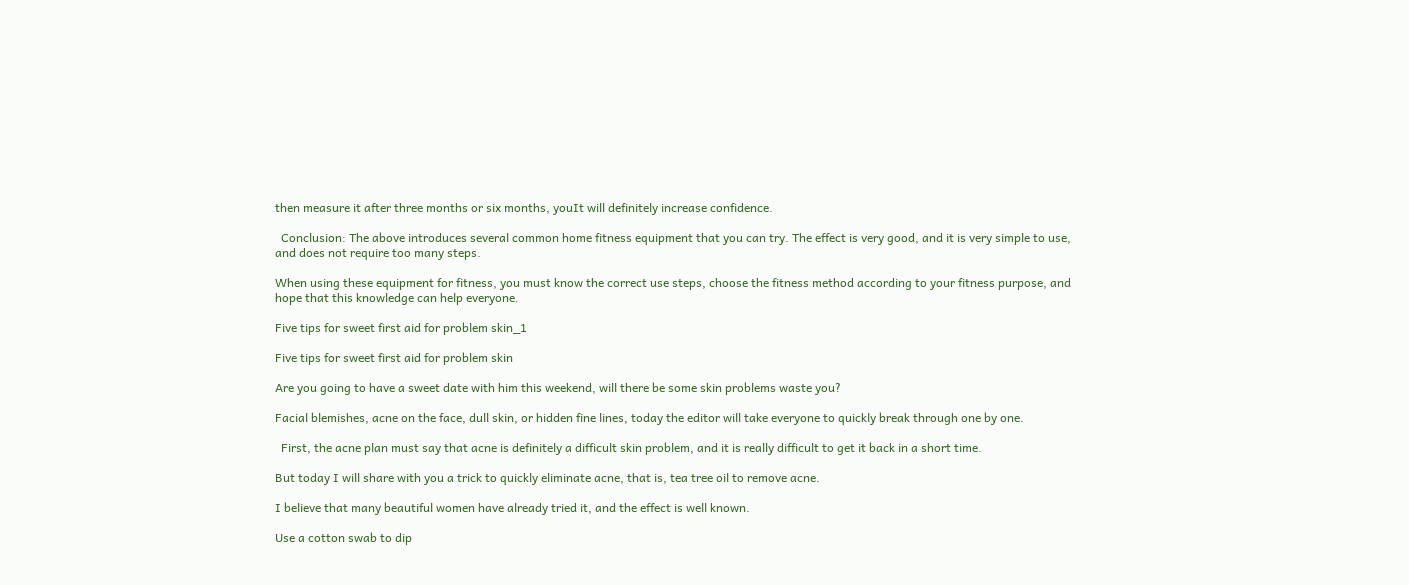then measure it after three months or six months, youIt will definitely increase confidence.

  Conclusion: The above introduces several common home fitness equipment that you can try. The effect is very good, and it is very simple to use, and does not require too many steps.

When using these equipment for fitness, you must know the correct use steps, choose the fitness method according to your fitness purpose, and hope that this knowledge can help everyone.

Five tips for sweet first aid for problem skin_1

Five tips for sweet first aid for problem skin

Are you going to have a sweet date with him this weekend, will there be some skin problems waste you?

Facial blemishes, acne on the face, dull skin, or hidden fine lines, today the editor will take everyone to quickly break through one by one.

  First, the acne plan must say that acne is definitely a difficult skin problem, and it is really difficult to get it back in a short time.

But today I will share with you a trick to quickly eliminate acne, that is, tea tree oil to remove acne.

I believe that many beautiful women have already tried it, and the effect is well known.

Use a cotton swab to dip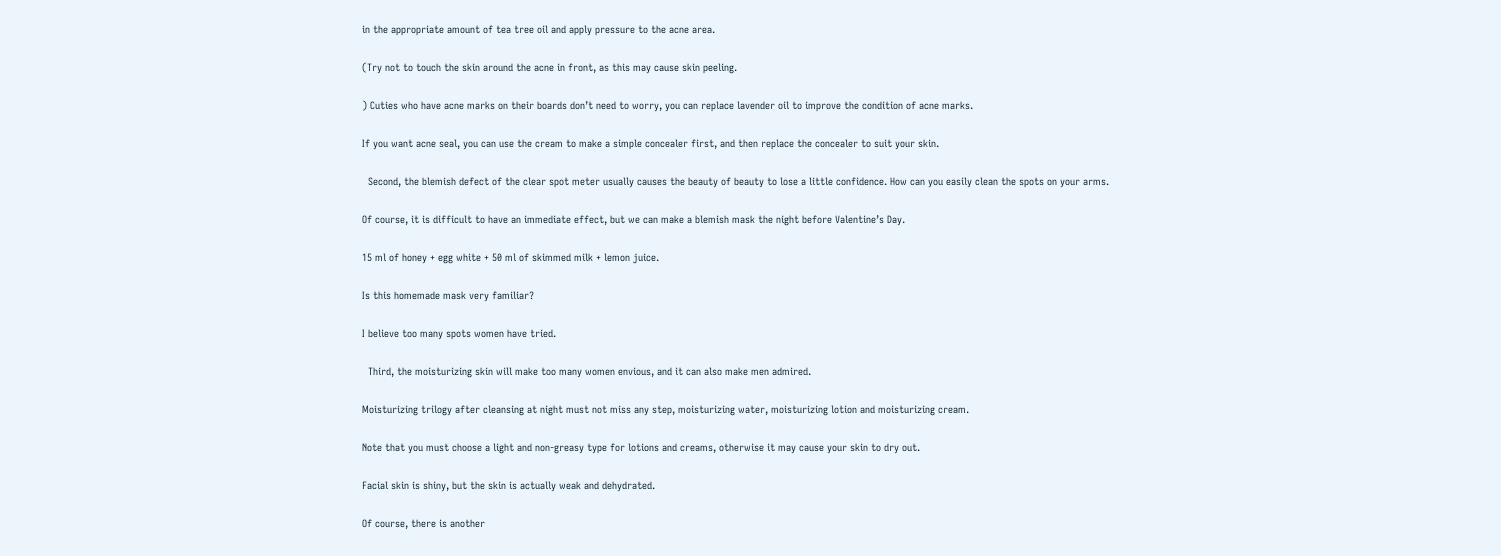in the appropriate amount of tea tree oil and apply pressure to the acne area.

(Try not to touch the skin around the acne in front, as this may cause skin peeling.

) Cuties who have acne marks on their boards don’t need to worry, you can replace lavender oil to improve the condition of acne marks.

If you want acne seal, you can use the cream to make a simple concealer first, and then replace the concealer to suit your skin.

  Second, the blemish defect of the clear spot meter usually causes the beauty of beauty to lose a little confidence. How can you easily clean the spots on your arms.

Of course, it is difficult to have an immediate effect, but we can make a blemish mask the night before Valentine’s Day.

15 ml of honey + egg white + 50 ml of skimmed milk + lemon juice.

Is this homemade mask very familiar?

I believe too many spots women have tried.

  Third, the moisturizing skin will make too many women envious, and it can also make men admired.

Moisturizing trilogy after cleansing at night must not miss any step, moisturizing water, moisturizing lotion and moisturizing cream.

Note that you must choose a light and non-greasy type for lotions and creams, otherwise it may cause your skin to dry out.

Facial skin is shiny, but the skin is actually weak and dehydrated.

Of course, there is another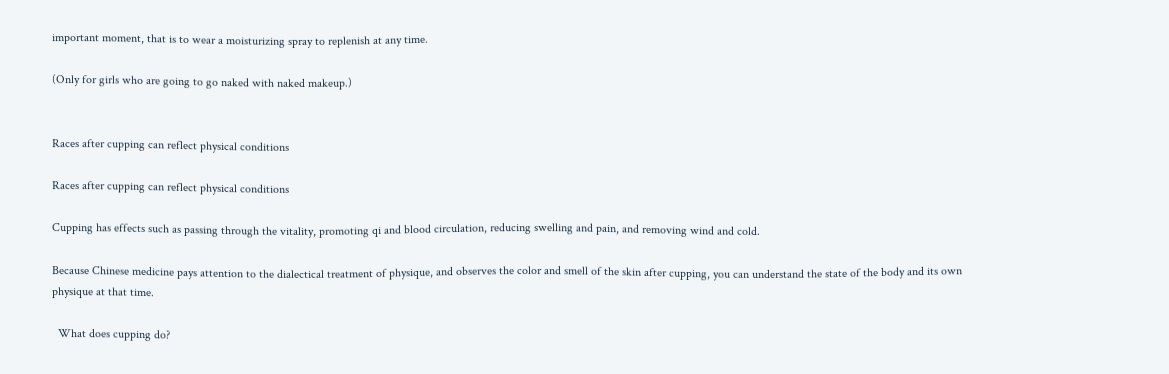important moment, that is to wear a moisturizing spray to replenish at any time.

(Only for girls who are going to go naked with naked makeup.)


Races after cupping can reflect physical conditions

Races after cupping can reflect physical conditions

Cupping has effects such as passing through the vitality, promoting qi and blood circulation, reducing swelling and pain, and removing wind and cold.

Because Chinese medicine pays attention to the dialectical treatment of physique, and observes the color and smell of the skin after cupping, you can understand the state of the body and its own physique at that time.

  What does cupping do?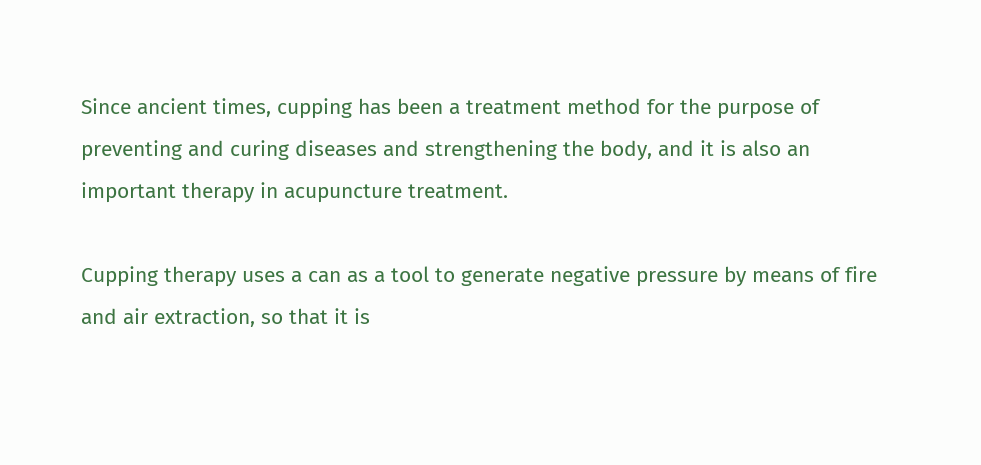Since ancient times, cupping has been a treatment method for the purpose of preventing and curing diseases and strengthening the body, and it is also an important therapy in acupuncture treatment.

Cupping therapy uses a can as a tool to generate negative pressure by means of fire and air extraction, so that it is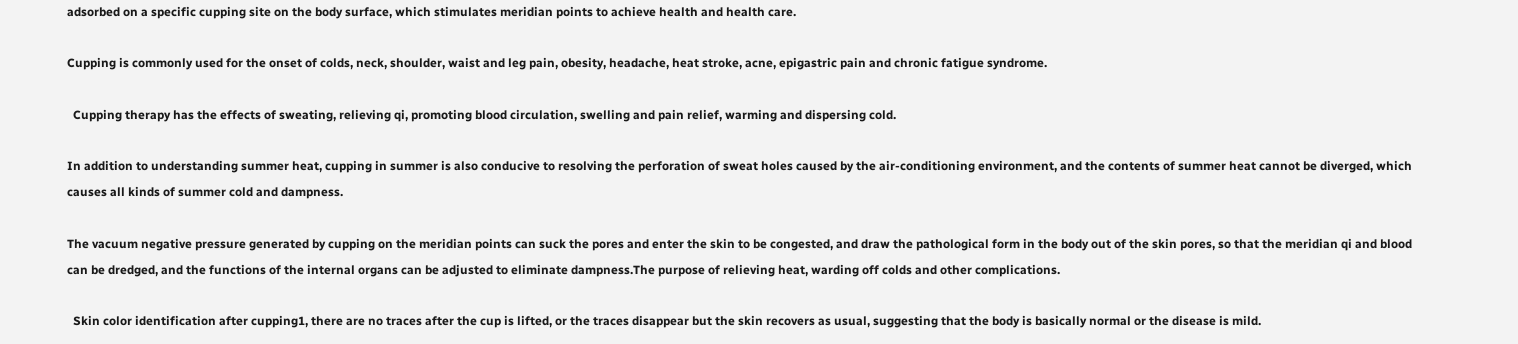adsorbed on a specific cupping site on the body surface, which stimulates meridian points to achieve health and health care.

Cupping is commonly used for the onset of colds, neck, shoulder, waist and leg pain, obesity, headache, heat stroke, acne, epigastric pain and chronic fatigue syndrome.

  Cupping therapy has the effects of sweating, relieving qi, promoting blood circulation, swelling and pain relief, warming and dispersing cold.

In addition to understanding summer heat, cupping in summer is also conducive to resolving the perforation of sweat holes caused by the air-conditioning environment, and the contents of summer heat cannot be diverged, which causes all kinds of summer cold and dampness.

The vacuum negative pressure generated by cupping on the meridian points can suck the pores and enter the skin to be congested, and draw the pathological form in the body out of the skin pores, so that the meridian qi and blood can be dredged, and the functions of the internal organs can be adjusted to eliminate dampness.The purpose of relieving heat, warding off colds and other complications.

  Skin color identification after cupping1, there are no traces after the cup is lifted, or the traces disappear but the skin recovers as usual, suggesting that the body is basically normal or the disease is mild.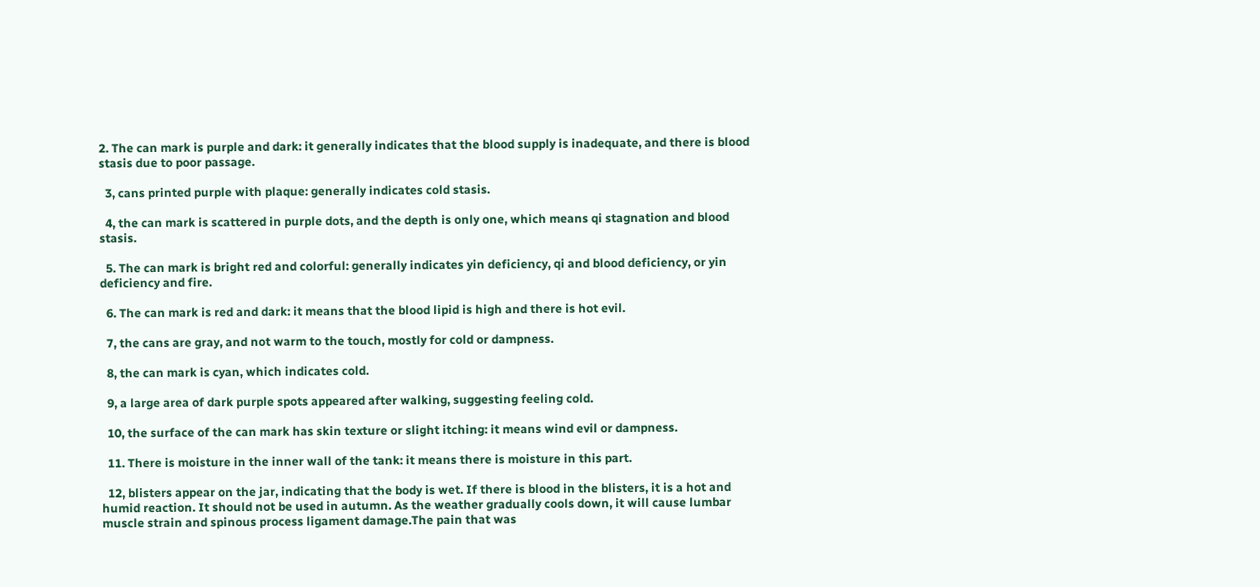2. The can mark is purple and dark: it generally indicates that the blood supply is inadequate, and there is blood stasis due to poor passage.

  3, cans printed purple with plaque: generally indicates cold stasis.

  4, the can mark is scattered in purple dots, and the depth is only one, which means qi stagnation and blood stasis.

  5. The can mark is bright red and colorful: generally indicates yin deficiency, qi and blood deficiency, or yin deficiency and fire.

  6. The can mark is red and dark: it means that the blood lipid is high and there is hot evil.

  7, the cans are gray, and not warm to the touch, mostly for cold or dampness.

  8, the can mark is cyan, which indicates cold.

  9, a large area of dark purple spots appeared after walking, suggesting feeling cold.

  10, the surface of the can mark has skin texture or slight itching: it means wind evil or dampness.

  11. There is moisture in the inner wall of the tank: it means there is moisture in this part.

  12, blisters appear on the jar, indicating that the body is wet. If there is blood in the blisters, it is a hot and humid reaction. It should not be used in autumn. As the weather gradually cools down, it will cause lumbar muscle strain and spinous process ligament damage.The pain that was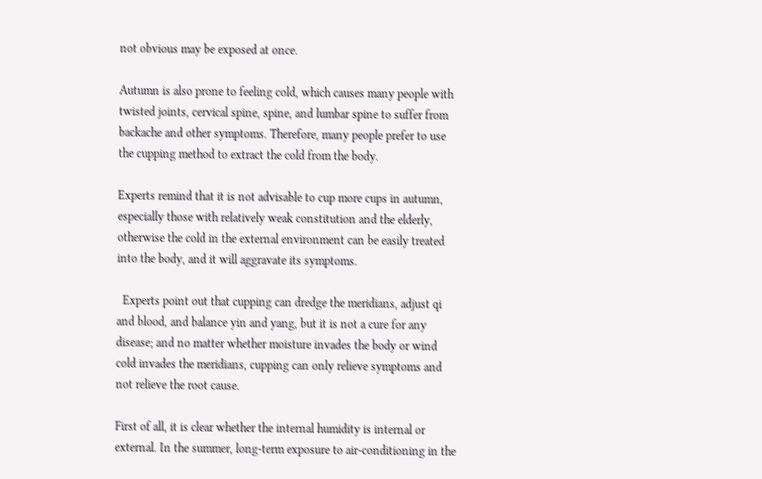not obvious may be exposed at once.

Autumn is also prone to feeling cold, which causes many people with twisted joints, cervical spine, spine, and lumbar spine to suffer from backache and other symptoms. Therefore, many people prefer to use the cupping method to extract the cold from the body.

Experts remind that it is not advisable to cup more cups in autumn, especially those with relatively weak constitution and the elderly, otherwise the cold in the external environment can be easily treated into the body, and it will aggravate its symptoms.

  Experts point out that cupping can dredge the meridians, adjust qi and blood, and balance yin and yang, but it is not a cure for any disease; and no matter whether moisture invades the body or wind cold invades the meridians, cupping can only relieve symptoms and not relieve the root cause.

First of all, it is clear whether the internal humidity is internal or external. In the summer, long-term exposure to air-conditioning in the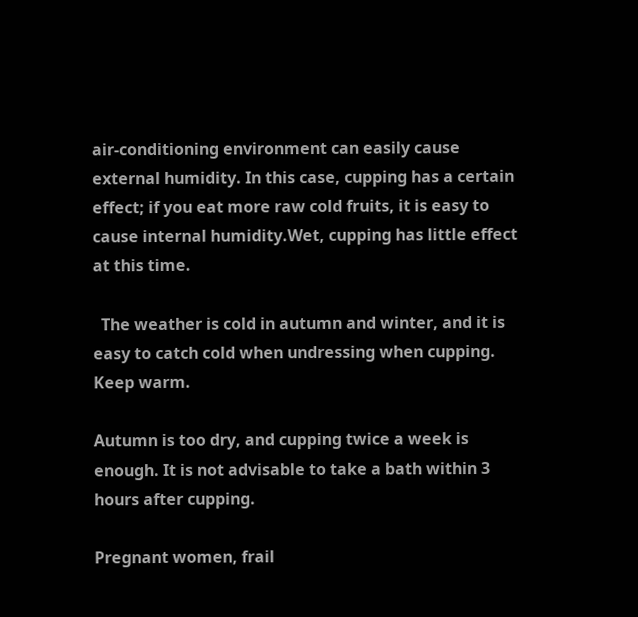air-conditioning environment can easily cause external humidity. In this case, cupping has a certain effect; if you eat more raw cold fruits, it is easy to cause internal humidity.Wet, cupping has little effect at this time.

  The weather is cold in autumn and winter, and it is easy to catch cold when undressing when cupping. Keep warm.

Autumn is too dry, and cupping twice a week is enough. It is not advisable to take a bath within 3 hours after cupping.

Pregnant women, frail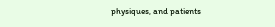physiques, and patients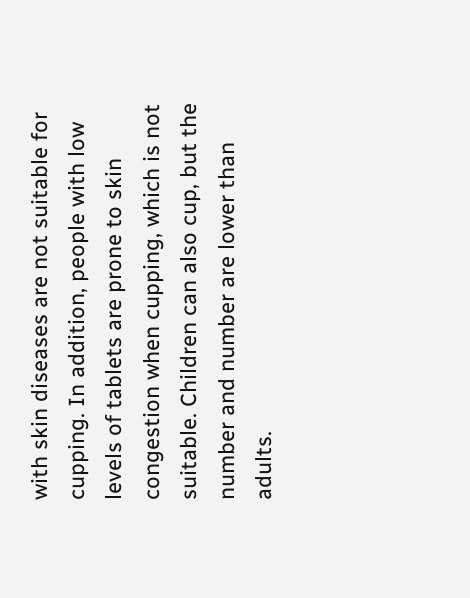with skin diseases are not suitable for cupping. In addition, people with low levels of tablets are prone to skin congestion when cupping, which is not suitable. Children can also cup, but the number and number are lower than adults.